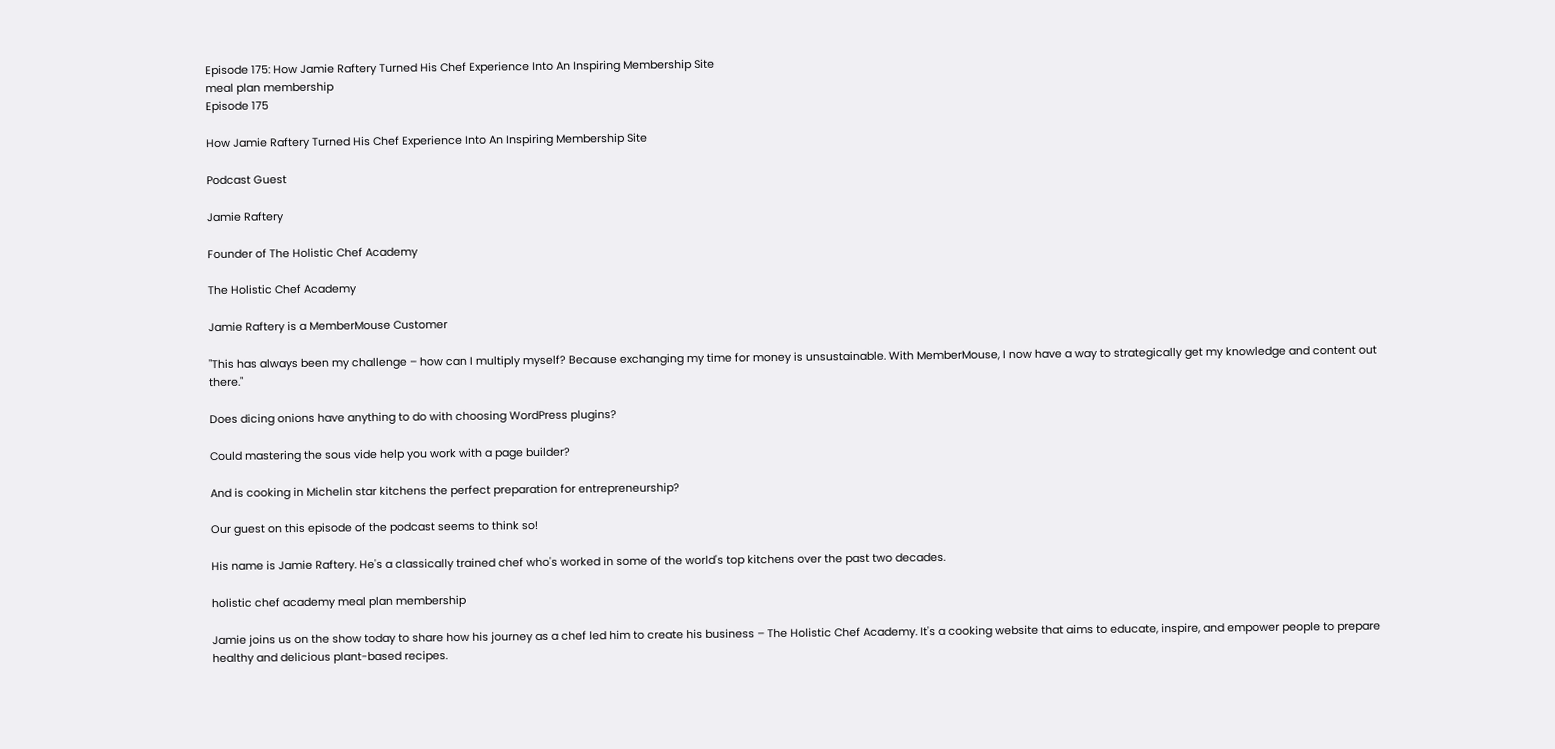Episode 175: How Jamie Raftery Turned His Chef Experience Into An Inspiring Membership Site
meal plan membership
Episode 175

How Jamie Raftery Turned His Chef Experience Into An Inspiring Membership Site

Podcast Guest

Jamie Raftery

Founder of The Holistic Chef Academy

The Holistic Chef Academy

Jamie Raftery is a MemberMouse Customer

"This has always been my challenge – how can I multiply myself? Because exchanging my time for money is unsustainable. With MemberMouse, I now have a way to strategically get my knowledge and content out there."

Does dicing onions have anything to do with choosing WordPress plugins?

Could mastering the sous vide help you work with a page builder?

And is cooking in Michelin star kitchens the perfect preparation for entrepreneurship?

Our guest on this episode of the podcast seems to think so!

His name is Jamie Raftery. He's a classically trained chef who's worked in some of the world's top kitchens over the past two decades.

holistic chef academy meal plan membership

Jamie joins us on the show today to share how his journey as a chef led him to create his business – The Holistic Chef Academy. It's a cooking website that aims to educate, inspire, and empower people to prepare healthy and delicious plant-based recipes.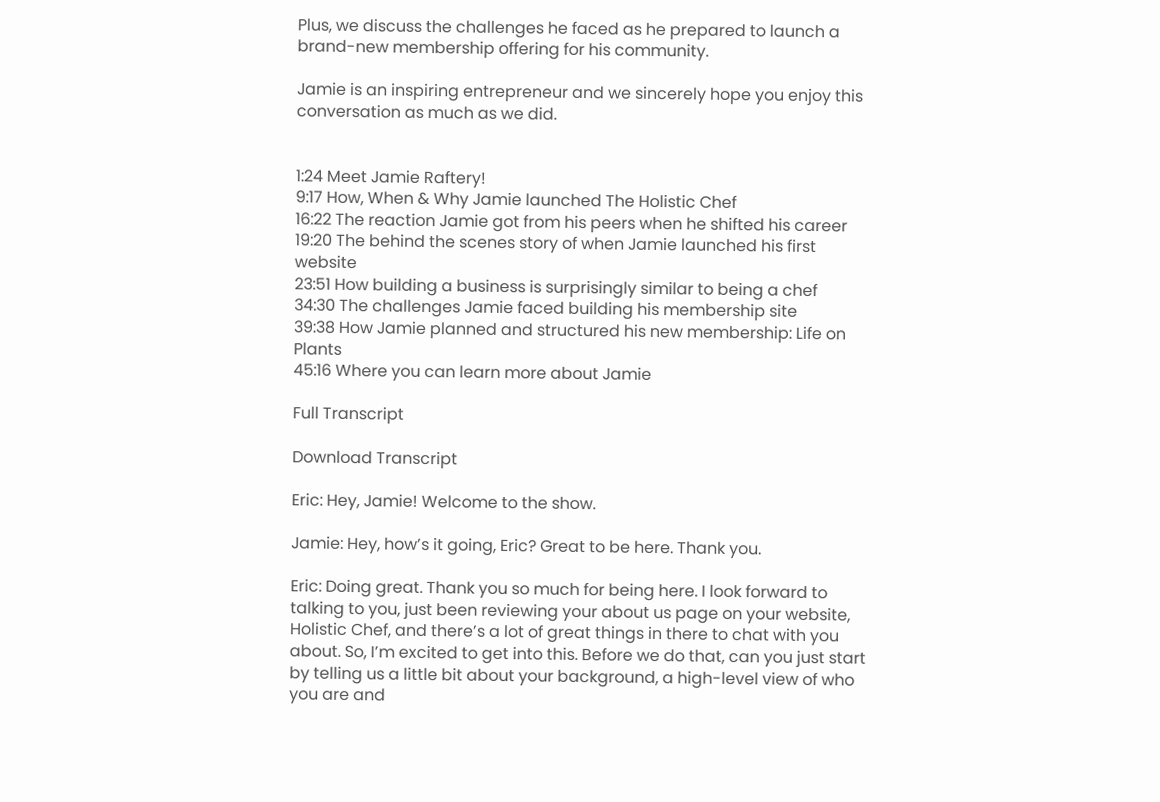Plus, we discuss the challenges he faced as he prepared to launch a brand-new membership offering for his community.

Jamie is an inspiring entrepreneur and we sincerely hope you enjoy this conversation as much as we did.


1:24 Meet Jamie Raftery!
9:17 How, When & Why Jamie launched The Holistic Chef
16:22 The reaction Jamie got from his peers when he shifted his career
19:20 The behind the scenes story of when Jamie launched his first website
23:51 How building a business is surprisingly similar to being a chef
34:30 The challenges Jamie faced building his membership site
39:38 How Jamie planned and structured his new membership: Life on Plants
45:16 Where you can learn more about Jamie

Full Transcript

Download Transcript

Eric: Hey, Jamie! Welcome to the show.

Jamie: Hey, how’s it going, Eric? Great to be here. Thank you.

Eric: Doing great. Thank you so much for being here. I look forward to talking to you, just been reviewing your about us page on your website, Holistic Chef, and there’s a lot of great things in there to chat with you about. So, I’m excited to get into this. Before we do that, can you just start by telling us a little bit about your background, a high-level view of who you are and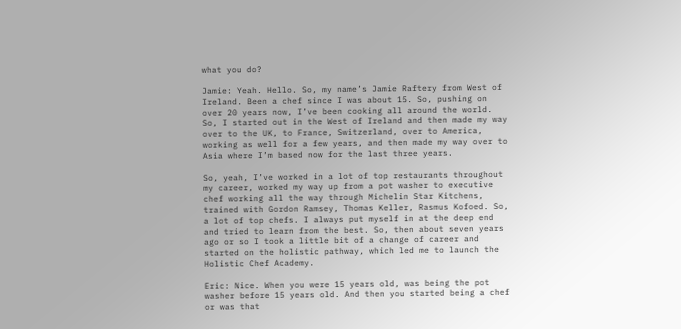what you do?

Jamie: Yeah. Hello. So, my name’s Jamie Raftery from West of Ireland. Been a chef since I was about 15. So, pushing on over 20 years now, I’ve been cooking all around the world. So, I started out in the West of Ireland and then made my way over to the UK, to France, Switzerland, over to America, working as well for a few years, and then made my way over to Asia where I’m based now for the last three years.

So, yeah, I’ve worked in a lot of top restaurants throughout my career, worked my way up from a pot washer to executive chef working all the way through Michelin Star Kitchens, trained with Gordon Ramsey, Thomas Keller, Rasmus Kofoed. So, a lot of top chefs. I always put myself in at the deep end and tried to learn from the best. So, then about seven years ago or so I took a little bit of a change of career and started on the holistic pathway, which led me to launch the Holistic Chef Academy.

Eric: Nice. When you were 15 years old, was being the pot washer before 15 years old. And then you started being a chef or was that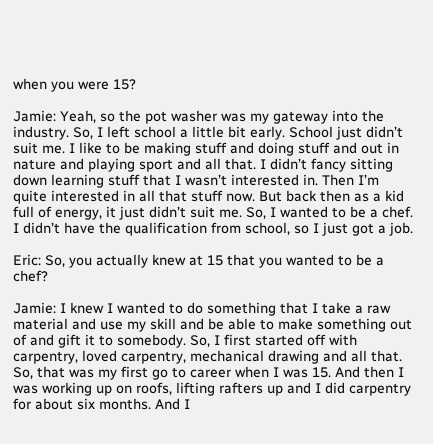when you were 15?

Jamie: Yeah, so the pot washer was my gateway into the industry. So, I left school a little bit early. School just didn’t suit me. I like to be making stuff and doing stuff and out in nature and playing sport and all that. I didn’t fancy sitting down learning stuff that I wasn’t interested in. Then I’m quite interested in all that stuff now. But back then as a kid full of energy, it just didn’t suit me. So, I wanted to be a chef. I didn’t have the qualification from school, so I just got a job.

Eric: So, you actually knew at 15 that you wanted to be a chef?

Jamie: I knew I wanted to do something that I take a raw material and use my skill and be able to make something out of and gift it to somebody. So, I first started off with carpentry, loved carpentry, mechanical drawing and all that. So, that was my first go to career when I was 15. And then I was working up on roofs, lifting rafters up and I did carpentry for about six months. And I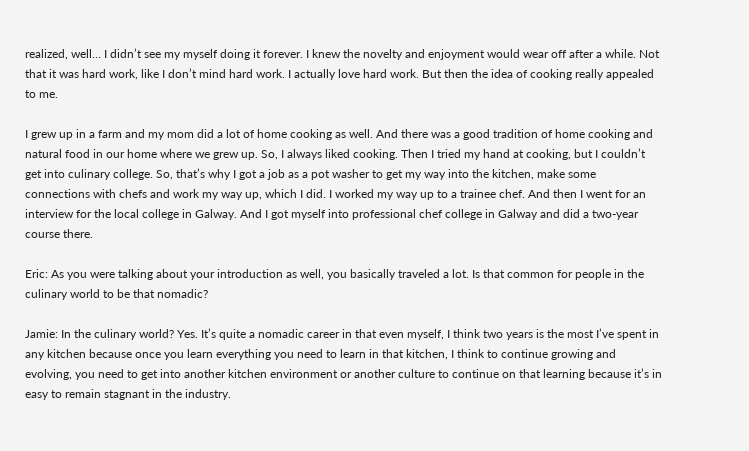realized, well… I didn’t see my myself doing it forever. I knew the novelty and enjoyment would wear off after a while. Not that it was hard work, like I don’t mind hard work. I actually love hard work. But then the idea of cooking really appealed to me.

I grew up in a farm and my mom did a lot of home cooking as well. And there was a good tradition of home cooking and natural food in our home where we grew up. So, I always liked cooking. Then I tried my hand at cooking, but I couldn’t get into culinary college. So, that’s why I got a job as a pot washer to get my way into the kitchen, make some connections with chefs and work my way up, which I did. I worked my way up to a trainee chef. And then I went for an interview for the local college in Galway. And I got myself into professional chef college in Galway and did a two-year course there.

Eric: As you were talking about your introduction as well, you basically traveled a lot. Is that common for people in the culinary world to be that nomadic?

Jamie: In the culinary world? Yes. It’s quite a nomadic career in that even myself, I think two years is the most I’ve spent in any kitchen because once you learn everything you need to learn in that kitchen, I think to continue growing and evolving, you need to get into another kitchen environment or another culture to continue on that learning because it’s in easy to remain stagnant in the industry.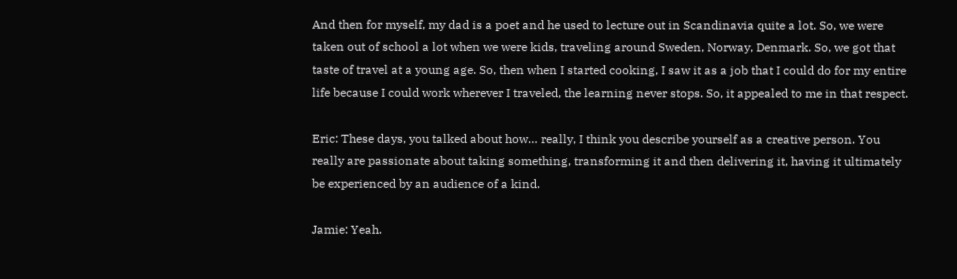And then for myself, my dad is a poet and he used to lecture out in Scandinavia quite a lot. So, we were taken out of school a lot when we were kids, traveling around Sweden, Norway, Denmark. So, we got that taste of travel at a young age. So, then when I started cooking, I saw it as a job that I could do for my entire life because I could work wherever I traveled, the learning never stops. So, it appealed to me in that respect.

Eric: These days, you talked about how… really, I think you describe yourself as a creative person. You really are passionate about taking something, transforming it and then delivering it, having it ultimately be experienced by an audience of a kind.

Jamie: Yeah.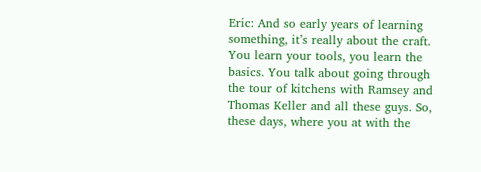Eric: And so early years of learning something, it’s really about the craft. You learn your tools, you learn the basics. You talk about going through the tour of kitchens with Ramsey and Thomas Keller and all these guys. So, these days, where you at with the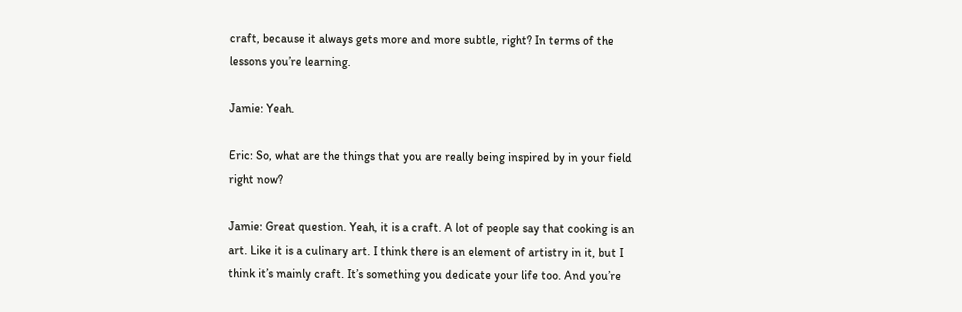craft, because it always gets more and more subtle, right? In terms of the lessons you’re learning.

Jamie: Yeah.

Eric: So, what are the things that you are really being inspired by in your field right now?

Jamie: Great question. Yeah, it is a craft. A lot of people say that cooking is an art. Like it is a culinary art. I think there is an element of artistry in it, but I think it’s mainly craft. It’s something you dedicate your life too. And you’re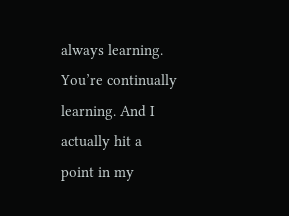always learning. You’re continually learning. And I actually hit a point in my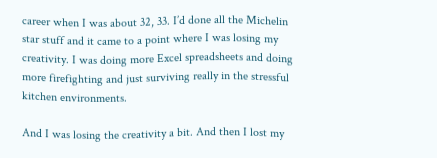career when I was about 32, 33. I’d done all the Michelin star stuff and it came to a point where I was losing my creativity. I was doing more Excel spreadsheets and doing more firefighting and just surviving really in the stressful kitchen environments.

And I was losing the creativity a bit. And then I lost my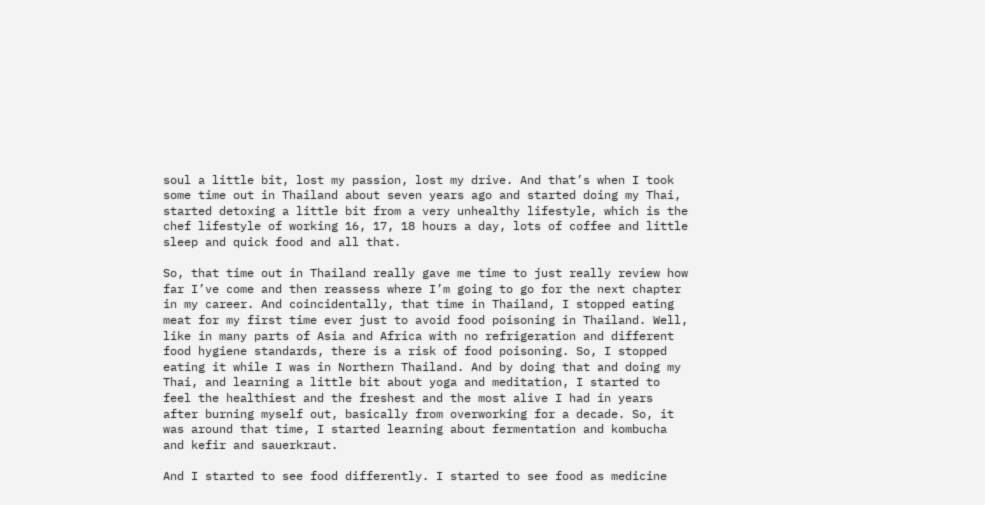soul a little bit, lost my passion, lost my drive. And that’s when I took some time out in Thailand about seven years ago and started doing my Thai, started detoxing a little bit from a very unhealthy lifestyle, which is the chef lifestyle of working 16, 17, 18 hours a day, lots of coffee and little sleep and quick food and all that.

So, that time out in Thailand really gave me time to just really review how far I’ve come and then reassess where I’m going to go for the next chapter in my career. And coincidentally, that time in Thailand, I stopped eating meat for my first time ever just to avoid food poisoning in Thailand. Well, like in many parts of Asia and Africa with no refrigeration and different food hygiene standards, there is a risk of food poisoning. So, I stopped eating it while I was in Northern Thailand. And by doing that and doing my Thai, and learning a little bit about yoga and meditation, I started to feel the healthiest and the freshest and the most alive I had in years after burning myself out, basically from overworking for a decade. So, it was around that time, I started learning about fermentation and kombucha and kefir and sauerkraut.

And I started to see food differently. I started to see food as medicine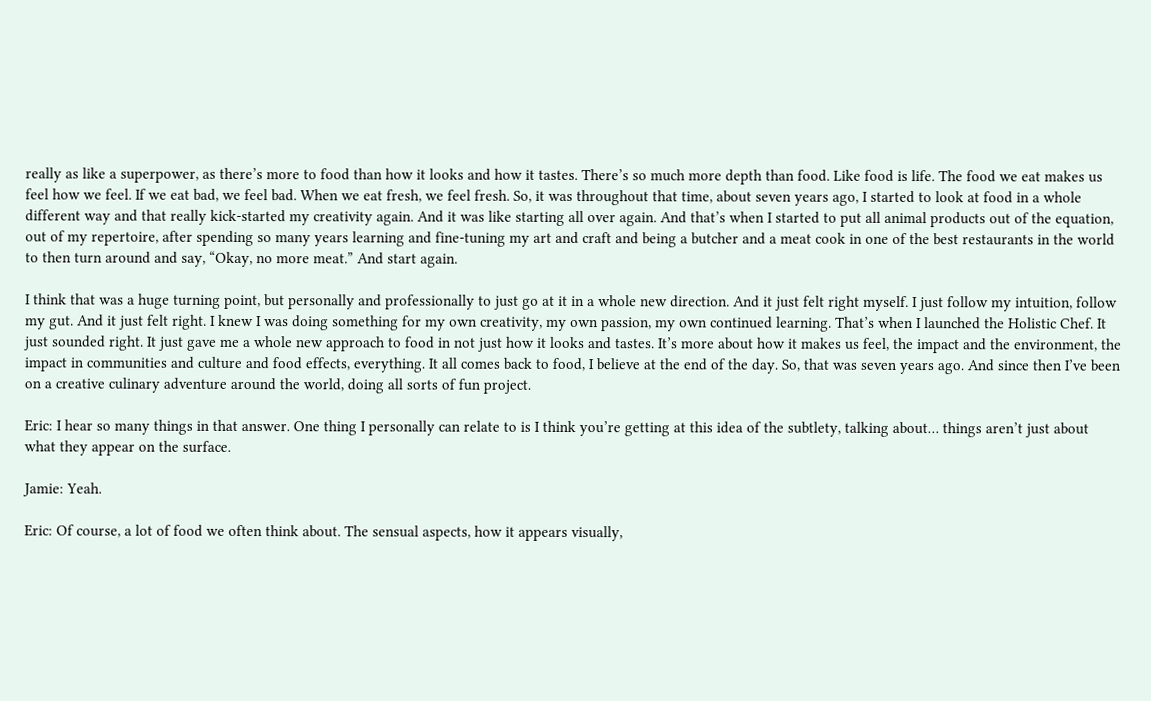really as like a superpower, as there’s more to food than how it looks and how it tastes. There’s so much more depth than food. Like food is life. The food we eat makes us feel how we feel. If we eat bad, we feel bad. When we eat fresh, we feel fresh. So, it was throughout that time, about seven years ago, I started to look at food in a whole different way and that really kick-started my creativity again. And it was like starting all over again. And that’s when I started to put all animal products out of the equation, out of my repertoire, after spending so many years learning and fine-tuning my art and craft and being a butcher and a meat cook in one of the best restaurants in the world to then turn around and say, “Okay, no more meat.” And start again.

I think that was a huge turning point, but personally and professionally to just go at it in a whole new direction. And it just felt right myself. I just follow my intuition, follow my gut. And it just felt right. I knew I was doing something for my own creativity, my own passion, my own continued learning. That’s when I launched the Holistic Chef. It just sounded right. It just gave me a whole new approach to food in not just how it looks and tastes. It’s more about how it makes us feel, the impact and the environment, the impact in communities and culture and food effects, everything. It all comes back to food, I believe at the end of the day. So, that was seven years ago. And since then I’ve been on a creative culinary adventure around the world, doing all sorts of fun project.

Eric: I hear so many things in that answer. One thing I personally can relate to is I think you’re getting at this idea of the subtlety, talking about… things aren’t just about what they appear on the surface.

Jamie: Yeah.

Eric: Of course, a lot of food we often think about. The sensual aspects, how it appears visually,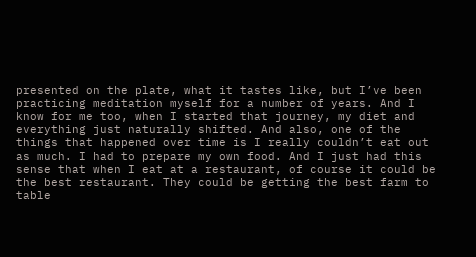presented on the plate, what it tastes like, but I’ve been practicing meditation myself for a number of years. And I know for me too, when I started that journey, my diet and everything just naturally shifted. And also, one of the things that happened over time is I really couldn’t eat out as much. I had to prepare my own food. And I just had this sense that when I eat at a restaurant, of course it could be the best restaurant. They could be getting the best farm to table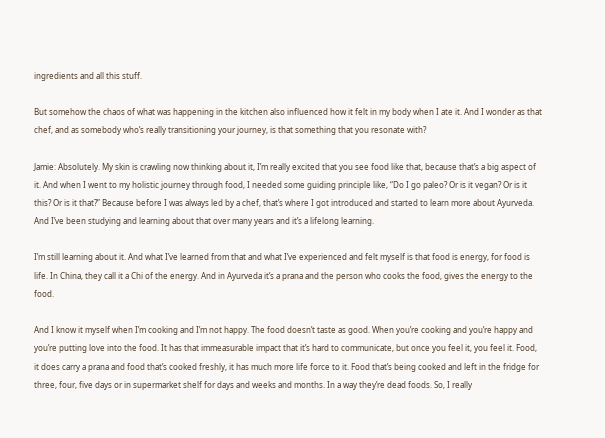ingredients and all this stuff.

But somehow the chaos of what was happening in the kitchen also influenced how it felt in my body when I ate it. And I wonder as that chef, and as somebody who’s really transitioning your journey, is that something that you resonate with?

Jamie: Absolutely. My skin is crawling now thinking about it, I’m really excited that you see food like that, because that’s a big aspect of it. And when I went to my holistic journey through food, I needed some guiding principle like, “Do I go paleo? Or is it vegan? Or is it this? Or is it that?” Because before I was always led by a chef, that’s where I got introduced and started to learn more about Ayurveda. And I’ve been studying and learning about that over many years and it’s a lifelong learning.

I’m still learning about it. And what I’ve learned from that and what I’ve experienced and felt myself is that food is energy, for food is life. In China, they call it a Chi of the energy. And in Ayurveda it’s a prana and the person who cooks the food, gives the energy to the food.

And I know it myself when I’m cooking and I’m not happy. The food doesn’t taste as good. When you’re cooking and you’re happy and you’re putting love into the food. It has that immeasurable impact that it’s hard to communicate, but once you feel it, you feel it. Food, it does carry a prana and food that’s cooked freshly, it has much more life force to it. Food that’s being cooked and left in the fridge for three, four, five days or in supermarket shelf for days and weeks and months. In a way they’re dead foods. So, I really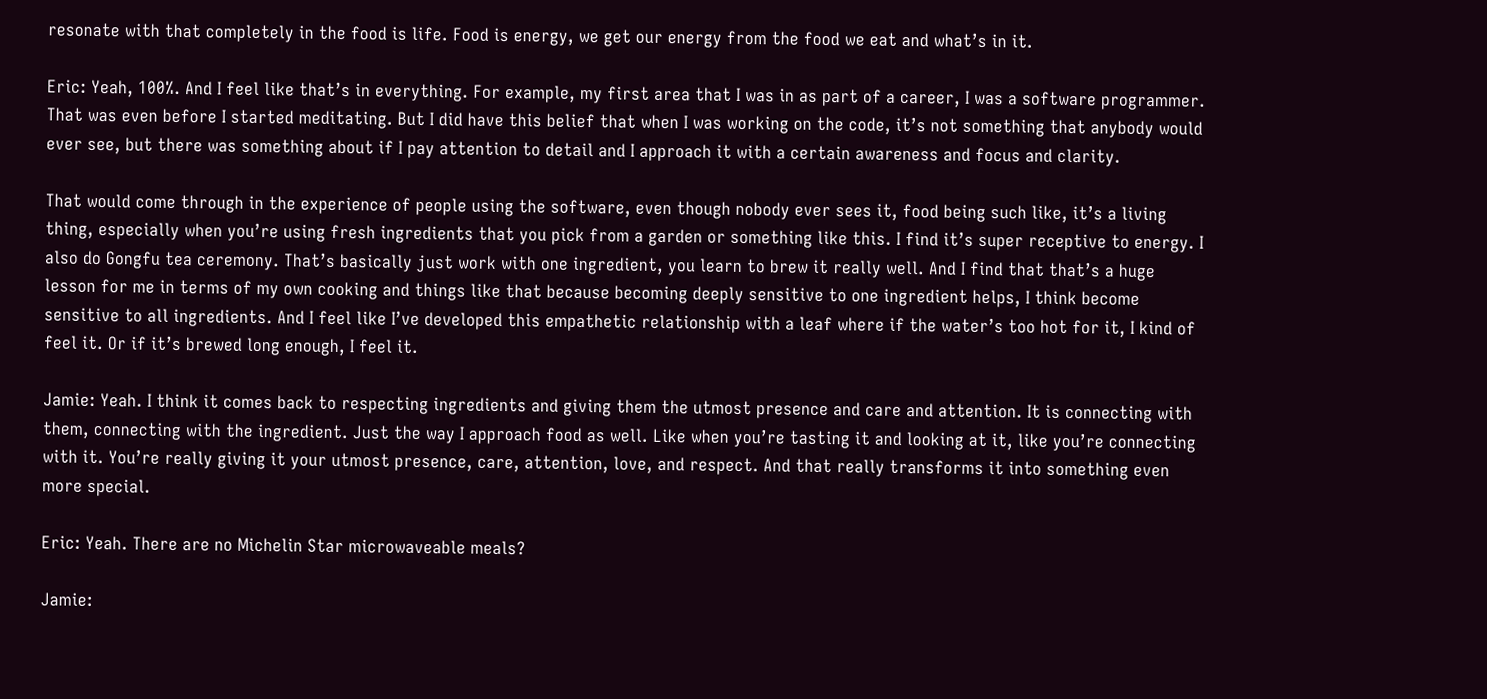resonate with that completely in the food is life. Food is energy, we get our energy from the food we eat and what’s in it.

Eric: Yeah, 100%. And I feel like that’s in everything. For example, my first area that I was in as part of a career, I was a software programmer. That was even before I started meditating. But I did have this belief that when I was working on the code, it’s not something that anybody would ever see, but there was something about if I pay attention to detail and I approach it with a certain awareness and focus and clarity.

That would come through in the experience of people using the software, even though nobody ever sees it, food being such like, it’s a living thing, especially when you’re using fresh ingredients that you pick from a garden or something like this. I find it’s super receptive to energy. I also do Gongfu tea ceremony. That’s basically just work with one ingredient, you learn to brew it really well. And I find that that’s a huge lesson for me in terms of my own cooking and things like that because becoming deeply sensitive to one ingredient helps, I think become sensitive to all ingredients. And I feel like I’ve developed this empathetic relationship with a leaf where if the water’s too hot for it, I kind of feel it. Or if it’s brewed long enough, I feel it.

Jamie: Yeah. I think it comes back to respecting ingredients and giving them the utmost presence and care and attention. It is connecting with them, connecting with the ingredient. Just the way I approach food as well. Like when you’re tasting it and looking at it, like you’re connecting with it. You’re really giving it your utmost presence, care, attention, love, and respect. And that really transforms it into something even more special.

Eric: Yeah. There are no Michelin Star microwaveable meals?

Jamie: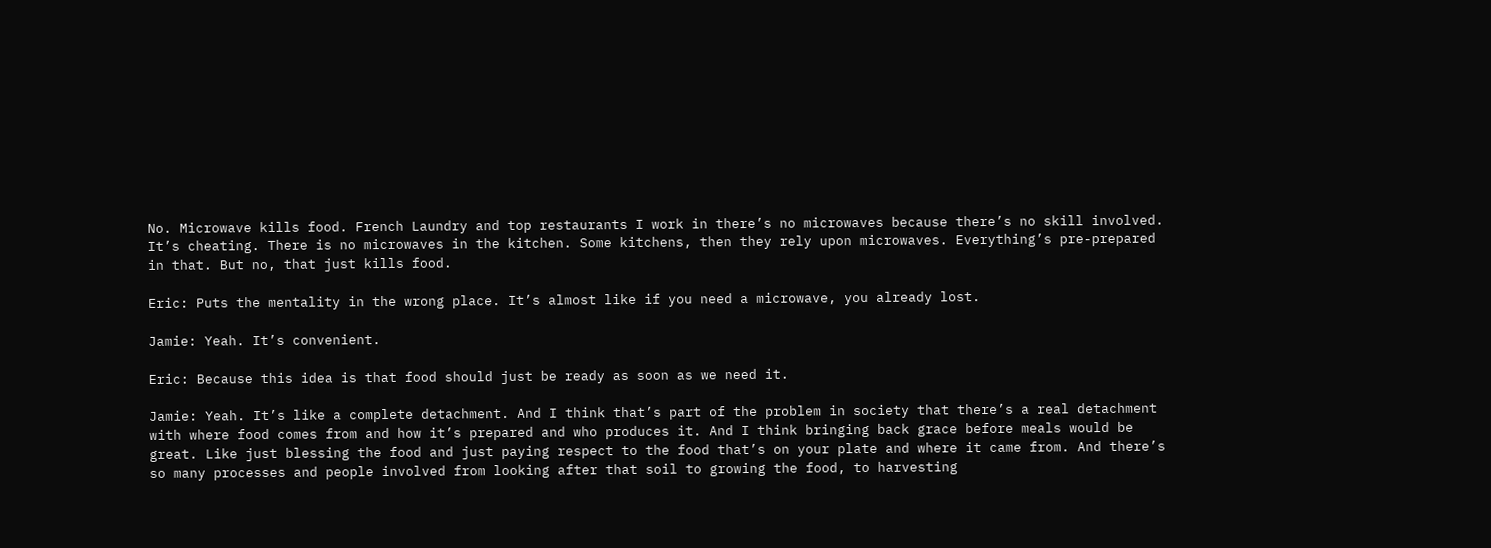No. Microwave kills food. French Laundry and top restaurants I work in there’s no microwaves because there’s no skill involved. It’s cheating. There is no microwaves in the kitchen. Some kitchens, then they rely upon microwaves. Everything’s pre-prepared in that. But no, that just kills food.

Eric: Puts the mentality in the wrong place. It’s almost like if you need a microwave, you already lost.

Jamie: Yeah. It’s convenient.

Eric: Because this idea is that food should just be ready as soon as we need it.

Jamie: Yeah. It’s like a complete detachment. And I think that’s part of the problem in society that there’s a real detachment with where food comes from and how it’s prepared and who produces it. And I think bringing back grace before meals would be great. Like just blessing the food and just paying respect to the food that’s on your plate and where it came from. And there’s so many processes and people involved from looking after that soil to growing the food, to harvesting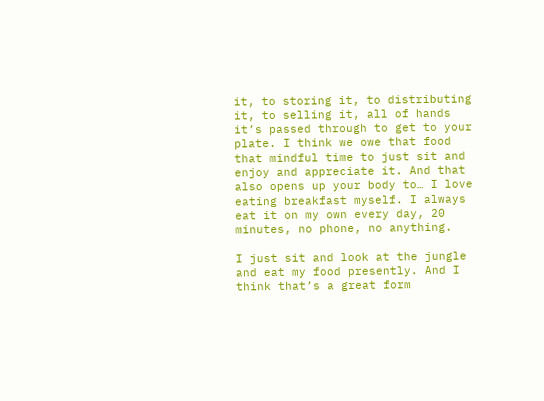it, to storing it, to distributing it, to selling it, all of hands it’s passed through to get to your plate. I think we owe that food that mindful time to just sit and enjoy and appreciate it. And that also opens up your body to… I love eating breakfast myself. I always eat it on my own every day, 20 minutes, no phone, no anything.

I just sit and look at the jungle and eat my food presently. And I think that’s a great form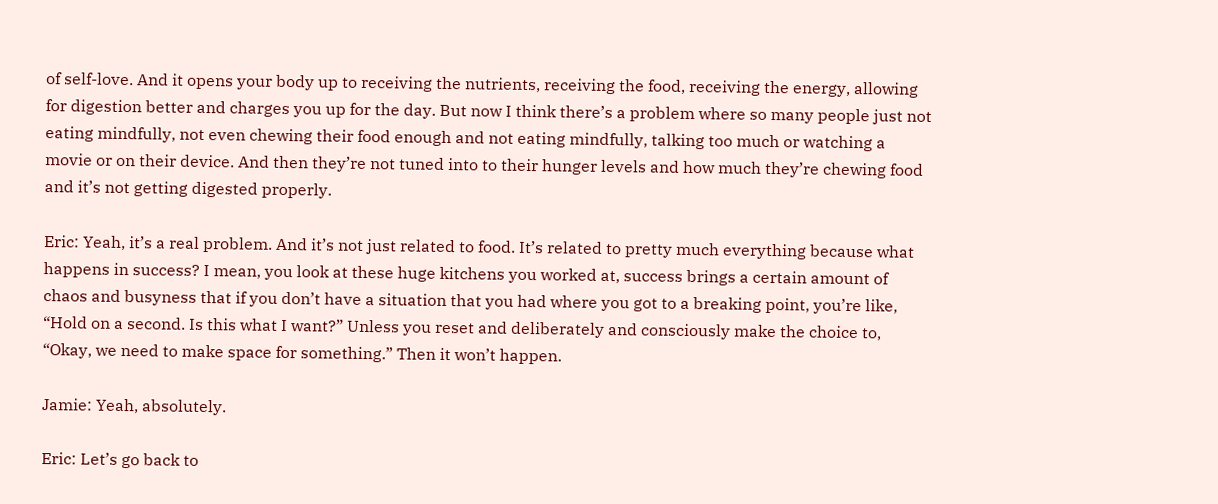of self-love. And it opens your body up to receiving the nutrients, receiving the food, receiving the energy, allowing for digestion better and charges you up for the day. But now I think there’s a problem where so many people just not eating mindfully, not even chewing their food enough and not eating mindfully, talking too much or watching a movie or on their device. And then they’re not tuned into to their hunger levels and how much they’re chewing food and it’s not getting digested properly.

Eric: Yeah, it’s a real problem. And it’s not just related to food. It’s related to pretty much everything because what happens in success? I mean, you look at these huge kitchens you worked at, success brings a certain amount of chaos and busyness that if you don’t have a situation that you had where you got to a breaking point, you’re like, “Hold on a second. Is this what I want?” Unless you reset and deliberately and consciously make the choice to, “Okay, we need to make space for something.” Then it won’t happen.

Jamie: Yeah, absolutely.

Eric: Let’s go back to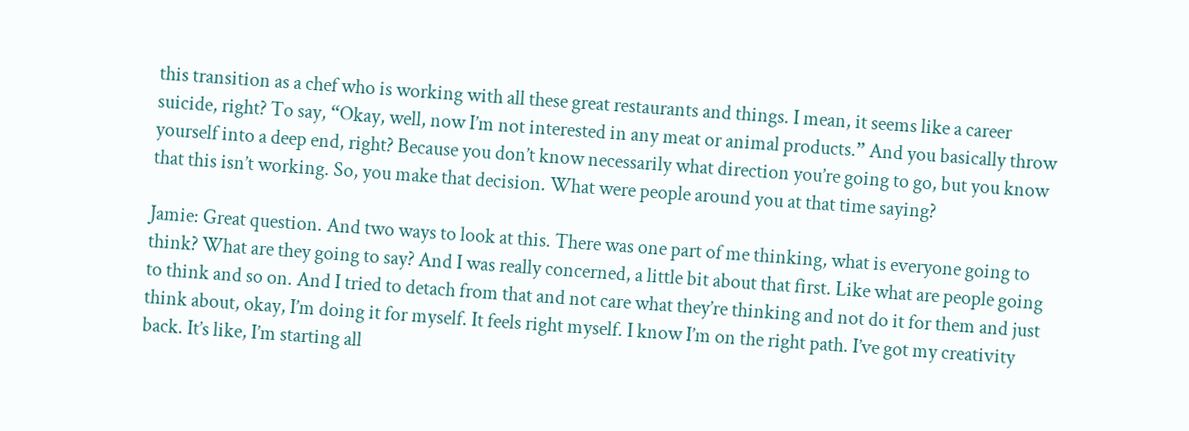this transition as a chef who is working with all these great restaurants and things. I mean, it seems like a career suicide, right? To say, “Okay, well, now I’m not interested in any meat or animal products.” And you basically throw yourself into a deep end, right? Because you don’t know necessarily what direction you’re going to go, but you know that this isn’t working. So, you make that decision. What were people around you at that time saying?

Jamie: Great question. And two ways to look at this. There was one part of me thinking, what is everyone going to think? What are they going to say? And I was really concerned, a little bit about that first. Like what are people going to think and so on. And I tried to detach from that and not care what they’re thinking and not do it for them and just think about, okay, I’m doing it for myself. It feels right myself. I know I’m on the right path. I’ve got my creativity back. It’s like, I’m starting all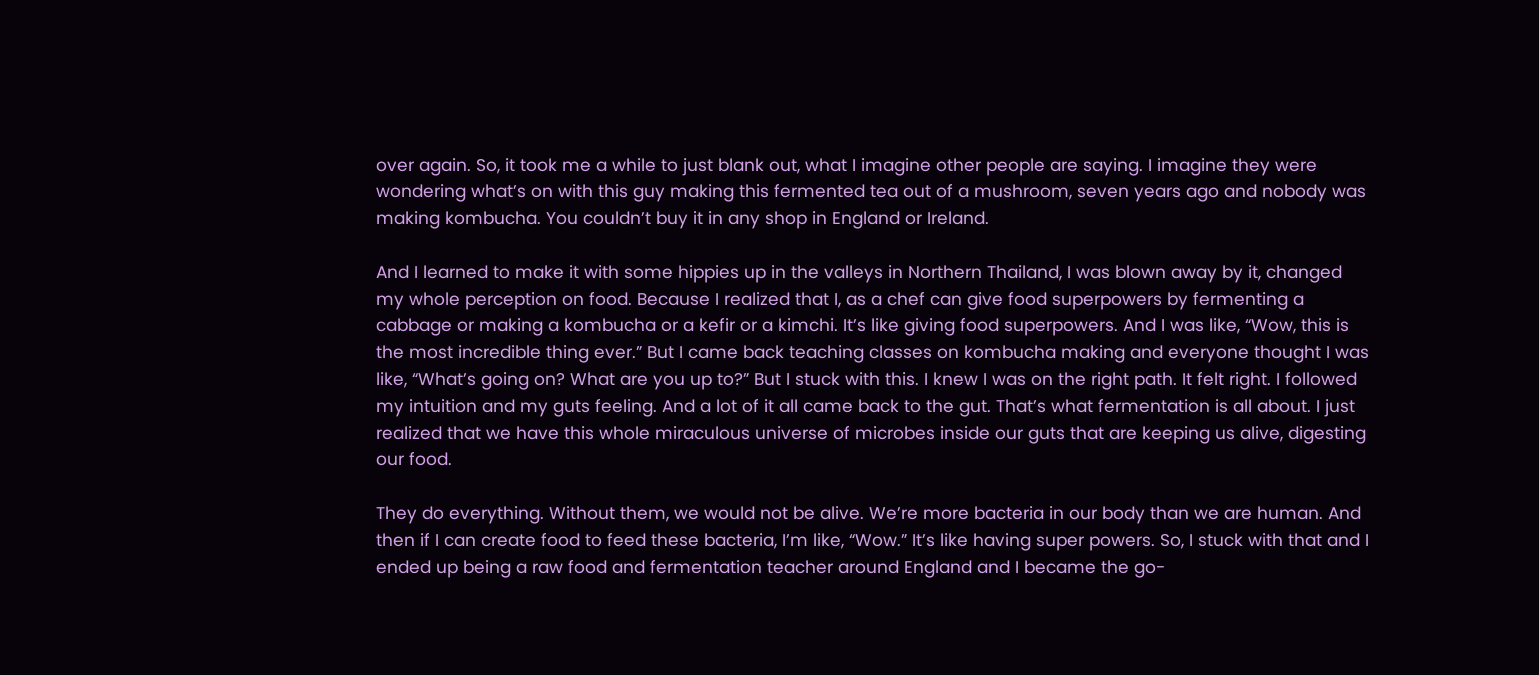over again. So, it took me a while to just blank out, what I imagine other people are saying. I imagine they were wondering what’s on with this guy making this fermented tea out of a mushroom, seven years ago and nobody was making kombucha. You couldn’t buy it in any shop in England or Ireland.

And I learned to make it with some hippies up in the valleys in Northern Thailand, I was blown away by it, changed my whole perception on food. Because I realized that I, as a chef can give food superpowers by fermenting a cabbage or making a kombucha or a kefir or a kimchi. It’s like giving food superpowers. And I was like, “Wow, this is the most incredible thing ever.” But I came back teaching classes on kombucha making and everyone thought I was like, “What’s going on? What are you up to?” But I stuck with this. I knew I was on the right path. It felt right. I followed my intuition and my guts feeling. And a lot of it all came back to the gut. That’s what fermentation is all about. I just realized that we have this whole miraculous universe of microbes inside our guts that are keeping us alive, digesting our food.

They do everything. Without them, we would not be alive. We’re more bacteria in our body than we are human. And then if I can create food to feed these bacteria, I’m like, “Wow.” It’s like having super powers. So, I stuck with that and I ended up being a raw food and fermentation teacher around England and I became the go-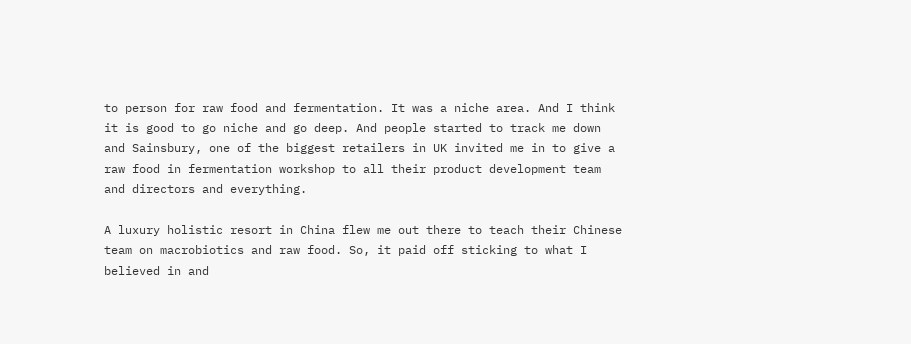to person for raw food and fermentation. It was a niche area. And I think it is good to go niche and go deep. And people started to track me down and Sainsbury, one of the biggest retailers in UK invited me in to give a raw food in fermentation workshop to all their product development team and directors and everything.

A luxury holistic resort in China flew me out there to teach their Chinese team on macrobiotics and raw food. So, it paid off sticking to what I believed in and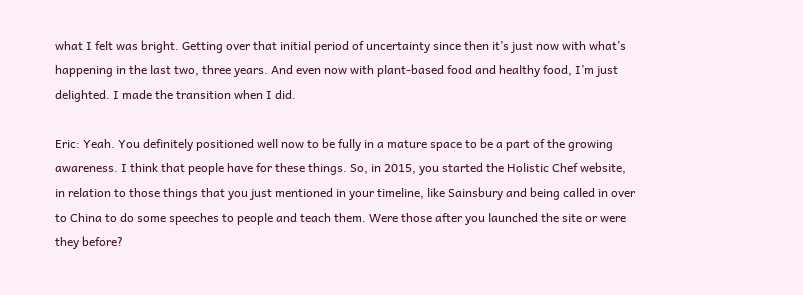what I felt was bright. Getting over that initial period of uncertainty since then it’s just now with what’s happening in the last two, three years. And even now with plant-based food and healthy food, I’m just delighted. I made the transition when I did.

Eric: Yeah. You definitely positioned well now to be fully in a mature space to be a part of the growing awareness. I think that people have for these things. So, in 2015, you started the Holistic Chef website, in relation to those things that you just mentioned in your timeline, like Sainsbury and being called in over to China to do some speeches to people and teach them. Were those after you launched the site or were they before?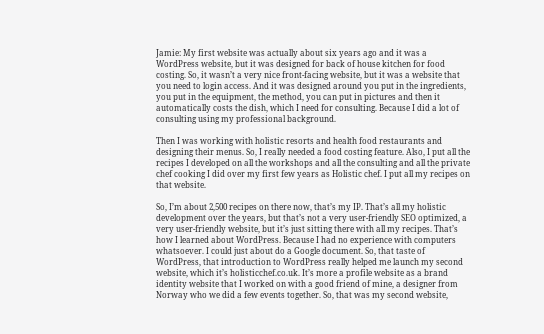Jamie: My first website was actually about six years ago and it was a WordPress website, but it was designed for back of house kitchen for food costing. So, it wasn’t a very nice front-facing website, but it was a website that you need to login access. And it was designed around you put in the ingredients, you put in the equipment, the method, you can put in pictures and then it automatically costs the dish, which I need for consulting. Because I did a lot of consulting using my professional background.

Then I was working with holistic resorts and health food restaurants and designing their menus. So, I really needed a food costing feature. Also, I put all the recipes I developed on all the workshops and all the consulting and all the private chef cooking I did over my first few years as Holistic chef. I put all my recipes on that website.

So, I’m about 2,500 recipes on there now, that’s my IP. That’s all my holistic development over the years, but that’s not a very user-friendly SEO optimized, a very user-friendly website, but it’s just sitting there with all my recipes. That’s how I learned about WordPress. Because I had no experience with computers whatsoever. I could just about do a Google document. So, that taste of WordPress, that introduction to WordPress really helped me launch my second website, which it’s holisticchef.co.uk. It’s more a profile website as a brand identity website that I worked on with a good friend of mine, a designer from Norway who we did a few events together. So, that was my second website,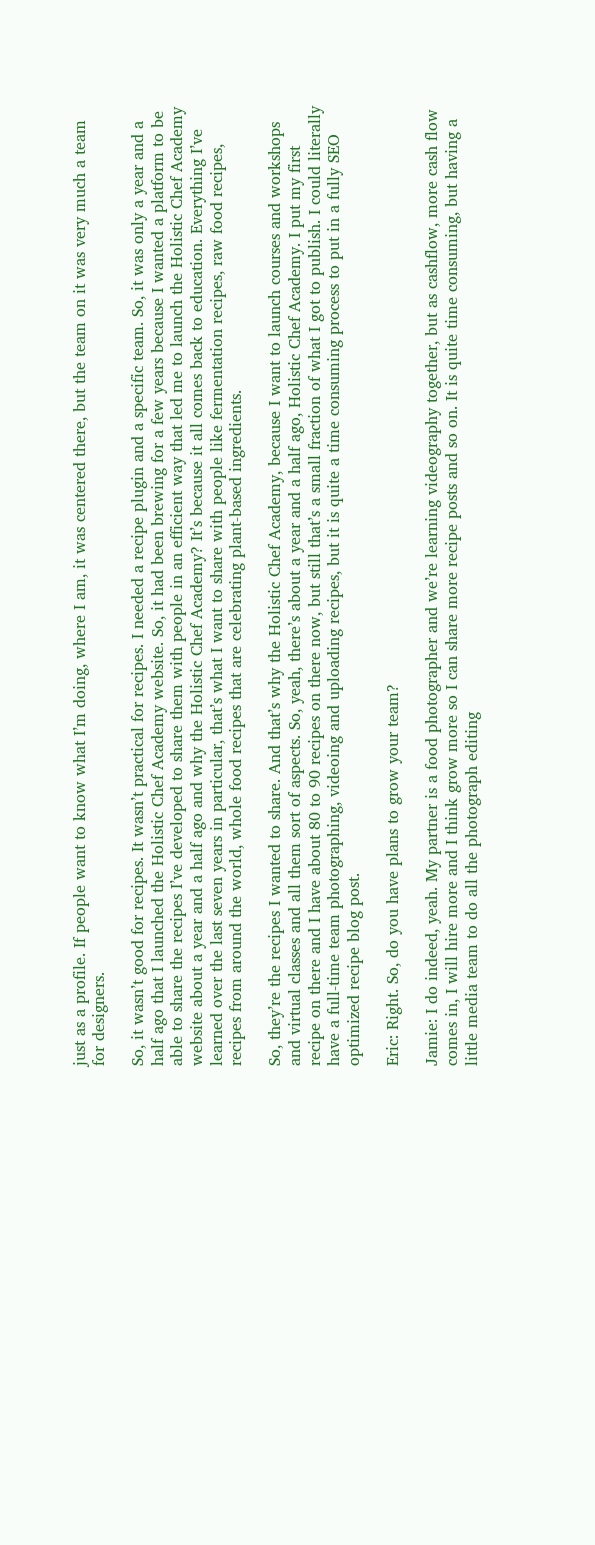just as a profile. If people want to know what I’m doing, where I am, it was centered there, but the team on it was very much a team for designers.

So, it wasn’t good for recipes. It wasn’t practical for recipes. I needed a recipe plugin and a specific team. So, it was only a year and a half ago that I launched the Holistic Chef Academy website. So, it had been brewing for a few years because I wanted a platform to be able to share the recipes I’ve developed to share them with people in an efficient way that led me to launch the Holistic Chef Academy website about a year and a half ago and why the Holistic Chef Academy? It’s because it all comes back to education. Everything I’ve learned over the last seven years in particular, that’s what I want to share with people like fermentation recipes, raw food recipes, recipes from around the world, whole food recipes that are celebrating plant-based ingredients.

So, they’re the recipes I wanted to share. And that’s why the Holistic Chef Academy, because I want to launch courses and workshops and virtual classes and all them sort of aspects. So, yeah, there’s about a year and a half ago, Holistic Chef Academy. I put my first recipe on there and I have about 80 to 90 recipes on there now, but still that’s a small fraction of what I got to publish. I could literally have a full-time team photographing, videoing and uploading recipes, but it is quite a time consuming process to put in a fully SEO optimized recipe blog post.

Eric: Right. So, do you have plans to grow your team?

Jamie: I do indeed, yeah. My partner is a food photographer and we’re learning videography together, but as cashflow, more cash flow comes in, I will hire more and I think grow more so I can share more recipe posts and so on. It is quite time consuming, but having a little media team to do all the photograph editing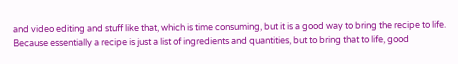and video editing and stuff like that, which is time consuming, but it is a good way to bring the recipe to life. Because essentially a recipe is just a list of ingredients and quantities, but to bring that to life, good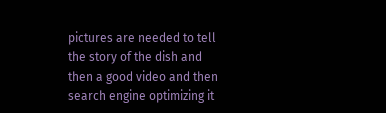pictures are needed to tell the story of the dish and then a good video and then search engine optimizing it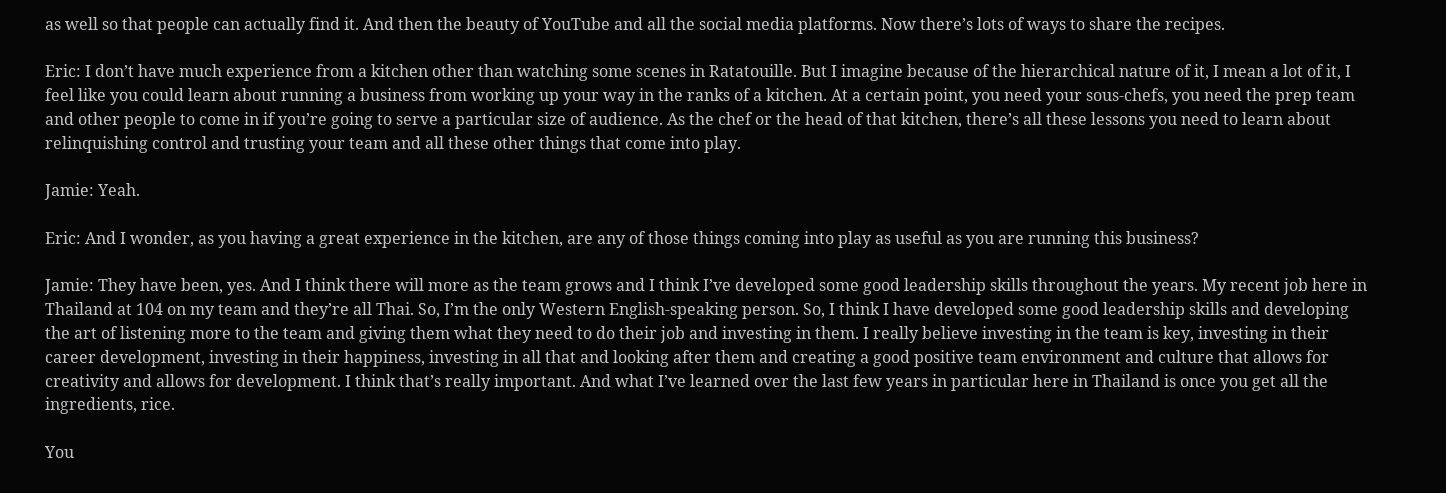as well so that people can actually find it. And then the beauty of YouTube and all the social media platforms. Now there’s lots of ways to share the recipes.

Eric: I don’t have much experience from a kitchen other than watching some scenes in Ratatouille. But I imagine because of the hierarchical nature of it, I mean a lot of it, I feel like you could learn about running a business from working up your way in the ranks of a kitchen. At a certain point, you need your sous-chefs, you need the prep team and other people to come in if you’re going to serve a particular size of audience. As the chef or the head of that kitchen, there’s all these lessons you need to learn about relinquishing control and trusting your team and all these other things that come into play.

Jamie: Yeah.

Eric: And I wonder, as you having a great experience in the kitchen, are any of those things coming into play as useful as you are running this business?

Jamie: They have been, yes. And I think there will more as the team grows and I think I’ve developed some good leadership skills throughout the years. My recent job here in Thailand at 104 on my team and they’re all Thai. So, I’m the only Western English-speaking person. So, I think I have developed some good leadership skills and developing the art of listening more to the team and giving them what they need to do their job and investing in them. I really believe investing in the team is key, investing in their career development, investing in their happiness, investing in all that and looking after them and creating a good positive team environment and culture that allows for creativity and allows for development. I think that’s really important. And what I’ve learned over the last few years in particular here in Thailand is once you get all the ingredients, rice.

You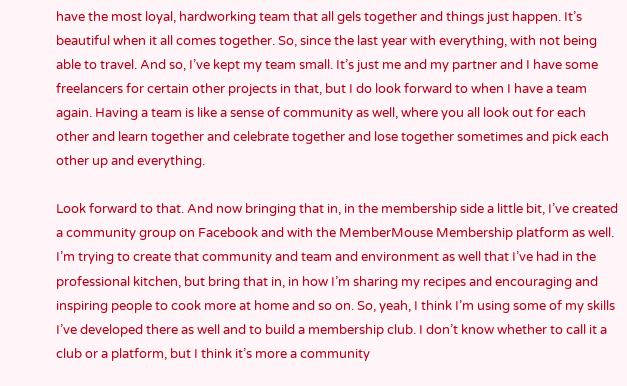have the most loyal, hardworking team that all gels together and things just happen. It’s beautiful when it all comes together. So, since the last year with everything, with not being able to travel. And so, I’ve kept my team small. It’s just me and my partner and I have some freelancers for certain other projects in that, but I do look forward to when I have a team again. Having a team is like a sense of community as well, where you all look out for each other and learn together and celebrate together and lose together sometimes and pick each other up and everything.

Look forward to that. And now bringing that in, in the membership side a little bit, I’ve created a community group on Facebook and with the MemberMouse Membership platform as well. I’m trying to create that community and team and environment as well that I’ve had in the professional kitchen, but bring that in, in how I’m sharing my recipes and encouraging and inspiring people to cook more at home and so on. So, yeah, I think I’m using some of my skills I’ve developed there as well and to build a membership club. I don’t know whether to call it a club or a platform, but I think it’s more a community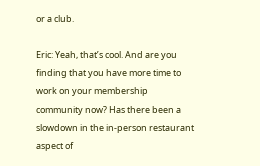or a club.

Eric: Yeah, that’s cool. And are you finding that you have more time to work on your membership community now? Has there been a slowdown in the in-person restaurant aspect of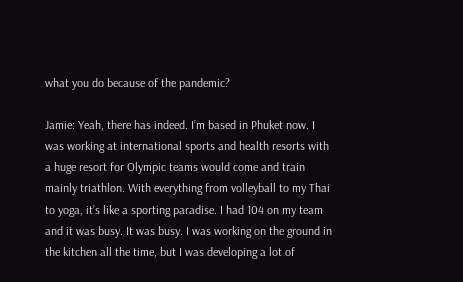what you do because of the pandemic?

Jamie: Yeah, there has indeed. I’m based in Phuket now. I was working at international sports and health resorts with a huge resort for Olympic teams would come and train mainly triathlon. With everything from volleyball to my Thai to yoga, it’s like a sporting paradise. I had 104 on my team and it was busy. It was busy. I was working on the ground in the kitchen all the time, but I was developing a lot of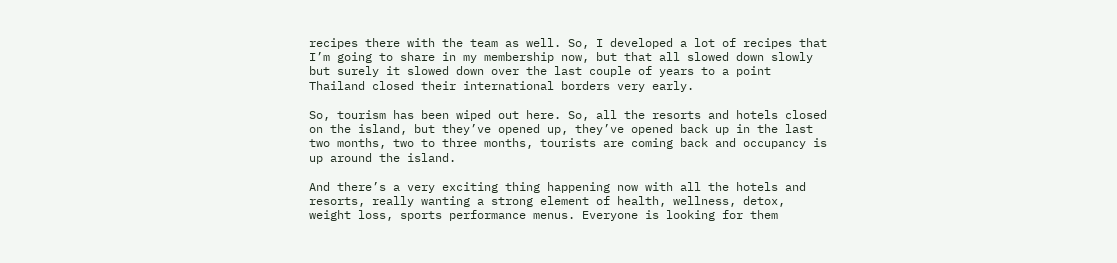recipes there with the team as well. So, I developed a lot of recipes that I’m going to share in my membership now, but that all slowed down slowly but surely it slowed down over the last couple of years to a point Thailand closed their international borders very early.

So, tourism has been wiped out here. So, all the resorts and hotels closed on the island, but they’ve opened up, they’ve opened back up in the last two months, two to three months, tourists are coming back and occupancy is up around the island.

And there’s a very exciting thing happening now with all the hotels and resorts, really wanting a strong element of health, wellness, detox, weight loss, sports performance menus. Everyone is looking for them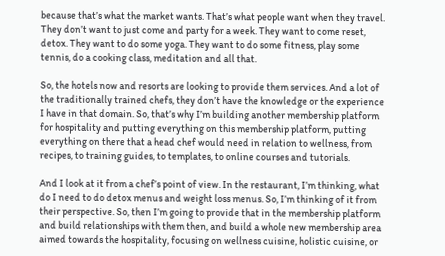because that’s what the market wants. That’s what people want when they travel. They don’t want to just come and party for a week. They want to come reset, detox. They want to do some yoga. They want to do some fitness, play some tennis, do a cooking class, meditation and all that.

So, the hotels now and resorts are looking to provide them services. And a lot of the traditionally trained chefs, they don’t have the knowledge or the experience I have in that domain. So, that’s why I’m building another membership platform for hospitality and putting everything on this membership platform, putting everything on there that a head chef would need in relation to wellness, from recipes, to training guides, to templates, to online courses and tutorials.

And I look at it from a chef’s point of view. In the restaurant, I’m thinking, what do I need to do detox menus and weight loss menus. So, I’m thinking of it from their perspective. So, then I’m going to provide that in the membership platform and build relationships with them then, and build a whole new membership area aimed towards the hospitality, focusing on wellness cuisine, holistic cuisine, or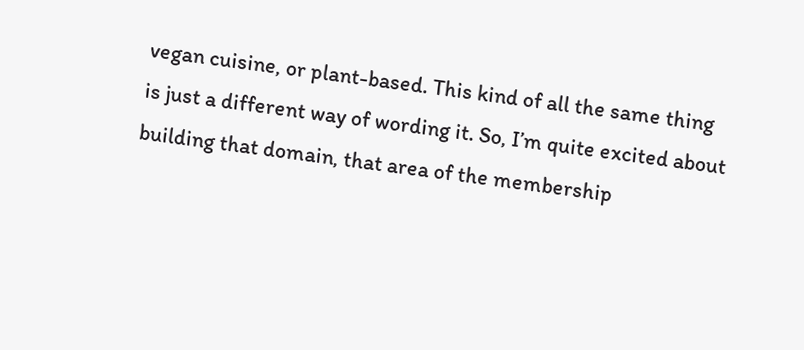vegan cuisine, or plant-based. This kind of all the same thing is just a different way of wording it. So, I’m quite excited about building that domain, that area of the membership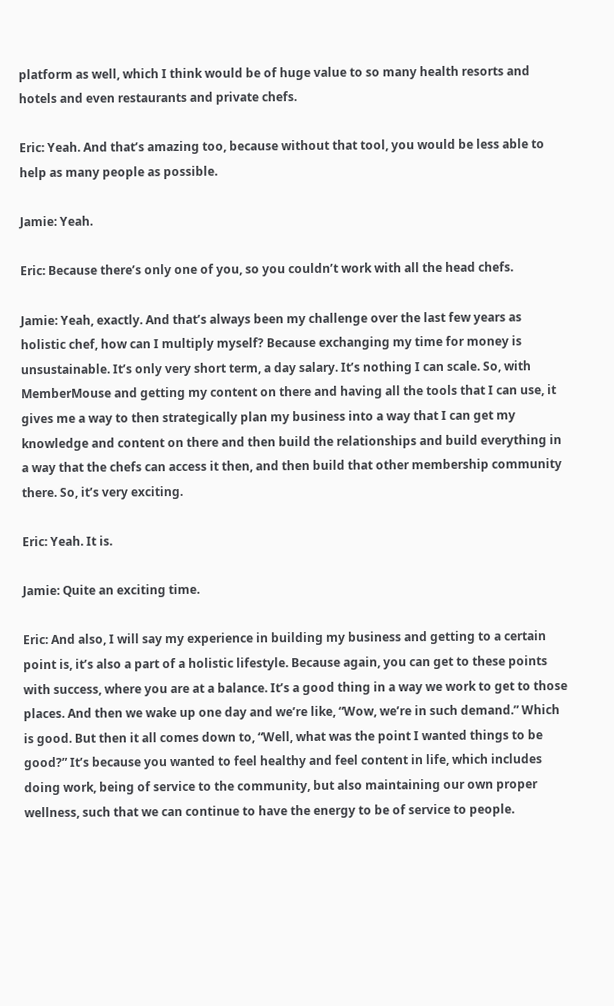platform as well, which I think would be of huge value to so many health resorts and hotels and even restaurants and private chefs.

Eric: Yeah. And that’s amazing too, because without that tool, you would be less able to help as many people as possible.

Jamie: Yeah.

Eric: Because there’s only one of you, so you couldn’t work with all the head chefs.

Jamie: Yeah, exactly. And that’s always been my challenge over the last few years as holistic chef, how can I multiply myself? Because exchanging my time for money is unsustainable. It’s only very short term, a day salary. It’s nothing I can scale. So, with MemberMouse and getting my content on there and having all the tools that I can use, it gives me a way to then strategically plan my business into a way that I can get my knowledge and content on there and then build the relationships and build everything in a way that the chefs can access it then, and then build that other membership community there. So, it’s very exciting.

Eric: Yeah. It is.

Jamie: Quite an exciting time.

Eric: And also, I will say my experience in building my business and getting to a certain point is, it’s also a part of a holistic lifestyle. Because again, you can get to these points with success, where you are at a balance. It’s a good thing in a way we work to get to those places. And then we wake up one day and we’re like, “Wow, we’re in such demand.” Which is good. But then it all comes down to, “Well, what was the point I wanted things to be good?” It’s because you wanted to feel healthy and feel content in life, which includes doing work, being of service to the community, but also maintaining our own proper wellness, such that we can continue to have the energy to be of service to people.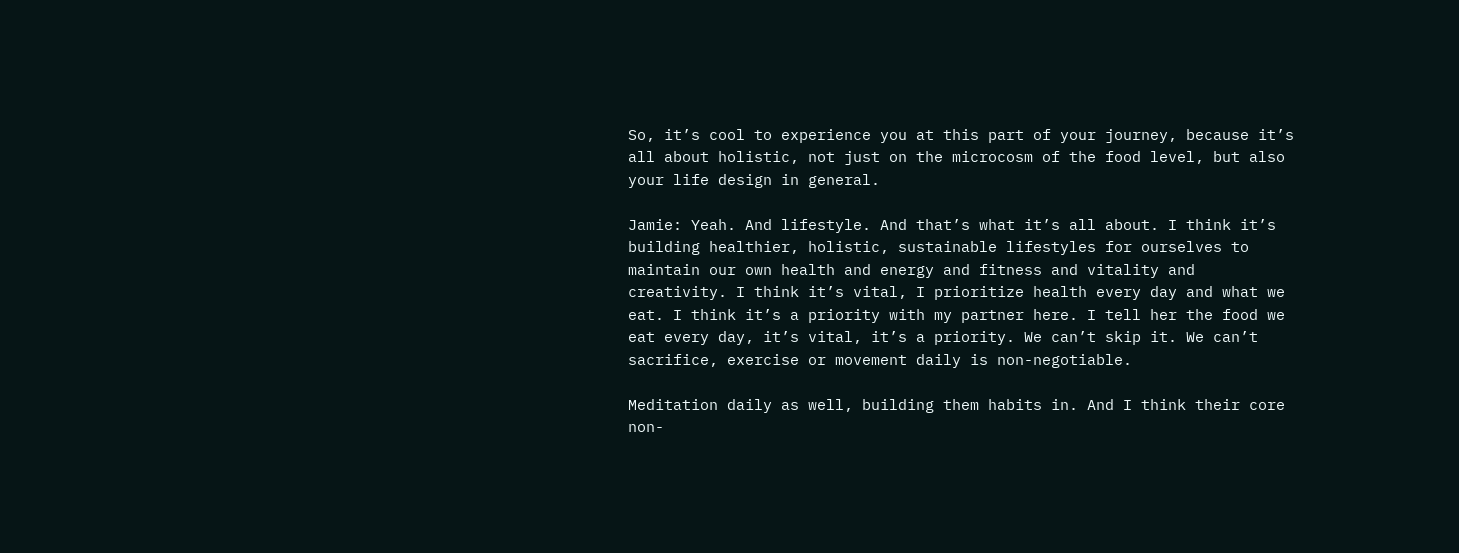So, it’s cool to experience you at this part of your journey, because it’s all about holistic, not just on the microcosm of the food level, but also your life design in general.

Jamie: Yeah. And lifestyle. And that’s what it’s all about. I think it’s building healthier, holistic, sustainable lifestyles for ourselves to maintain our own health and energy and fitness and vitality and creativity. I think it’s vital, I prioritize health every day and what we eat. I think it’s a priority with my partner here. I tell her the food we eat every day, it’s vital, it’s a priority. We can’t skip it. We can’t sacrifice, exercise or movement daily is non-negotiable.

Meditation daily as well, building them habits in. And I think their core non-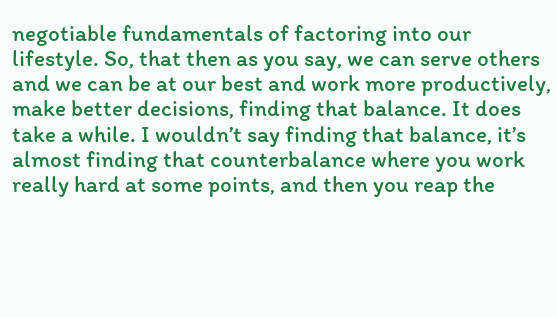negotiable fundamentals of factoring into our lifestyle. So, that then as you say, we can serve others and we can be at our best and work more productively, make better decisions, finding that balance. It does take a while. I wouldn’t say finding that balance, it’s almost finding that counterbalance where you work really hard at some points, and then you reap the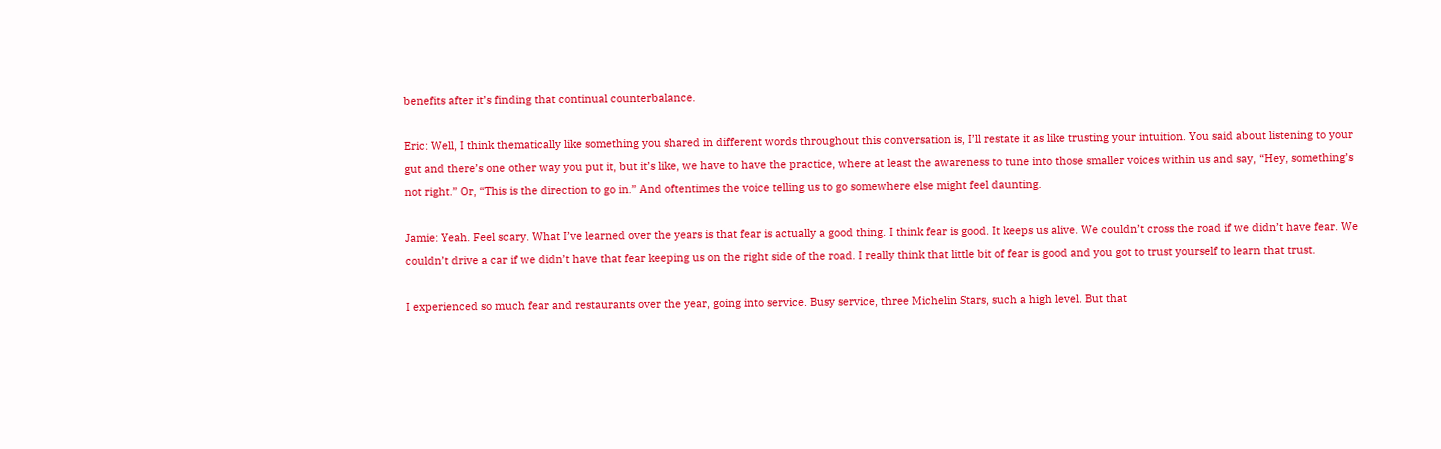benefits after it’s finding that continual counterbalance.

Eric: Well, I think thematically like something you shared in different words throughout this conversation is, I’ll restate it as like trusting your intuition. You said about listening to your gut and there’s one other way you put it, but it’s like, we have to have the practice, where at least the awareness to tune into those smaller voices within us and say, “Hey, something’s not right.” Or, “This is the direction to go in.” And oftentimes the voice telling us to go somewhere else might feel daunting.

Jamie: Yeah. Feel scary. What I’ve learned over the years is that fear is actually a good thing. I think fear is good. It keeps us alive. We couldn’t cross the road if we didn’t have fear. We couldn’t drive a car if we didn’t have that fear keeping us on the right side of the road. I really think that little bit of fear is good and you got to trust yourself to learn that trust.

I experienced so much fear and restaurants over the year, going into service. Busy service, three Michelin Stars, such a high level. But that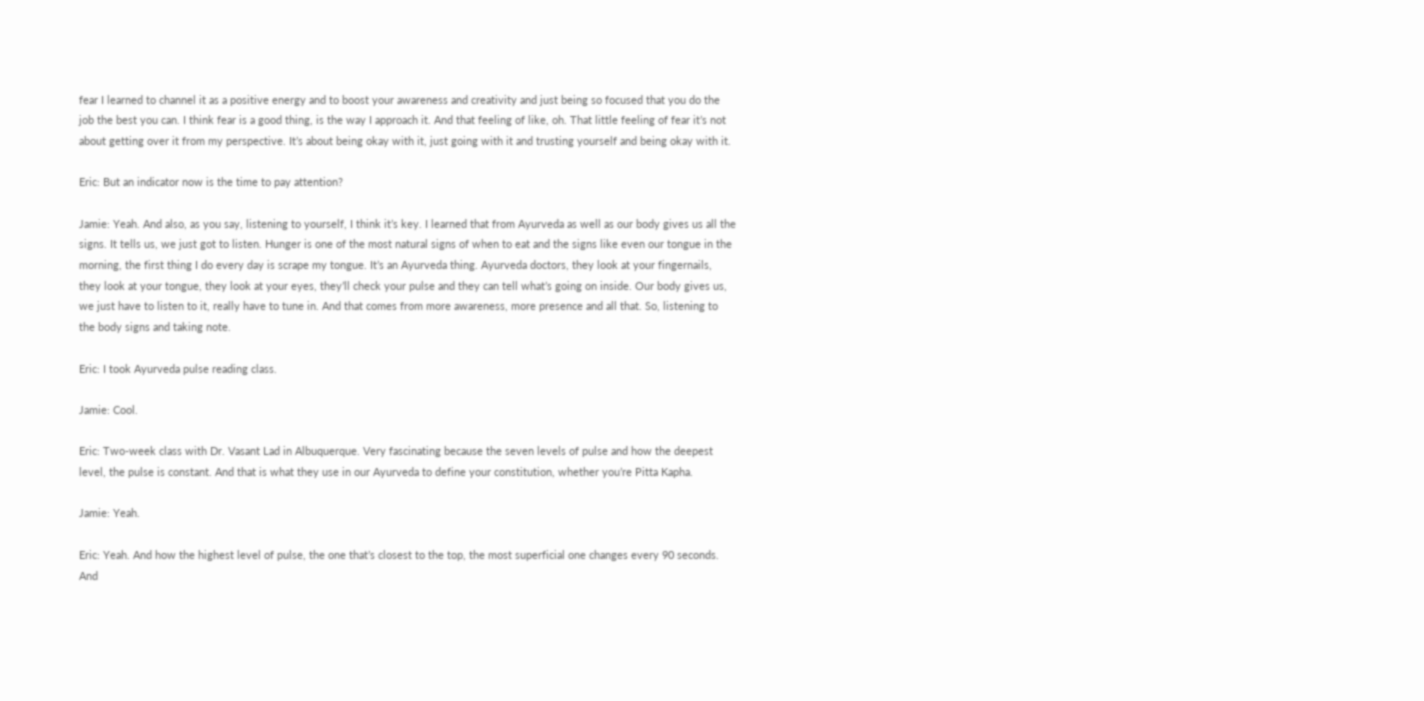fear I learned to channel it as a positive energy and to boost your awareness and creativity and just being so focused that you do the job the best you can. I think fear is a good thing, is the way I approach it. And that feeling of like, oh. That little feeling of fear it’s not about getting over it from my perspective. It’s about being okay with it, just going with it and trusting yourself and being okay with it.

Eric: But an indicator now is the time to pay attention?

Jamie: Yeah. And also, as you say, listening to yourself, I think it’s key. I learned that from Ayurveda as well as our body gives us all the signs. It tells us, we just got to listen. Hunger is one of the most natural signs of when to eat and the signs like even our tongue in the morning, the first thing I do every day is scrape my tongue. It’s an Ayurveda thing. Ayurveda doctors, they look at your fingernails, they look at your tongue, they look at your eyes, they’ll check your pulse and they can tell what’s going on inside. Our body gives us, we just have to listen to it, really have to tune in. And that comes from more awareness, more presence and all that. So, listening to the body signs and taking note.

Eric: I took Ayurveda pulse reading class.

Jamie: Cool.

Eric: Two-week class with Dr. Vasant Lad in Albuquerque. Very fascinating because the seven levels of pulse and how the deepest level, the pulse is constant. And that is what they use in our Ayurveda to define your constitution, whether you’re Pitta Kapha.

Jamie: Yeah.

Eric: Yeah. And how the highest level of pulse, the one that’s closest to the top, the most superficial one changes every 90 seconds. And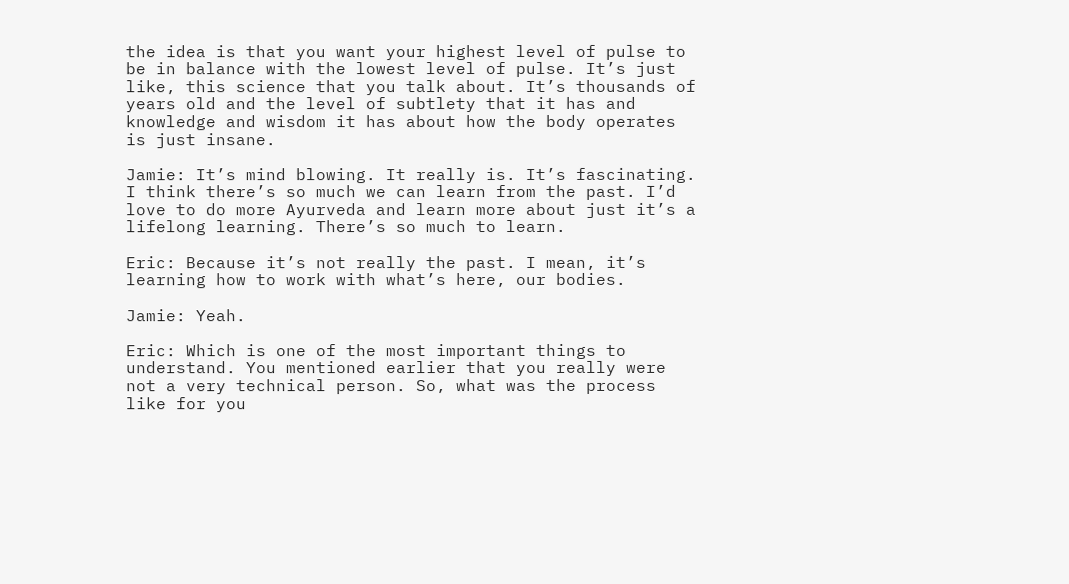the idea is that you want your highest level of pulse to be in balance with the lowest level of pulse. It’s just like, this science that you talk about. It’s thousands of years old and the level of subtlety that it has and knowledge and wisdom it has about how the body operates is just insane.

Jamie: It’s mind blowing. It really is. It’s fascinating. I think there’s so much we can learn from the past. I’d love to do more Ayurveda and learn more about just it’s a lifelong learning. There’s so much to learn.

Eric: Because it’s not really the past. I mean, it’s learning how to work with what’s here, our bodies.

Jamie: Yeah.

Eric: Which is one of the most important things to understand. You mentioned earlier that you really were not a very technical person. So, what was the process like for you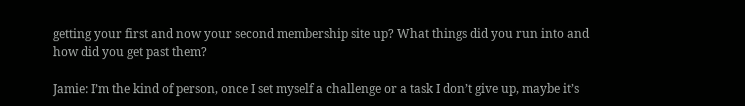getting your first and now your second membership site up? What things did you run into and how did you get past them?

Jamie: I’m the kind of person, once I set myself a challenge or a task I don’t give up, maybe it’s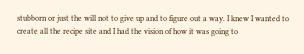stubborn or just the will not to give up and to figure out a way. I knew I wanted to create all the recipe site and I had the vision of how it was going to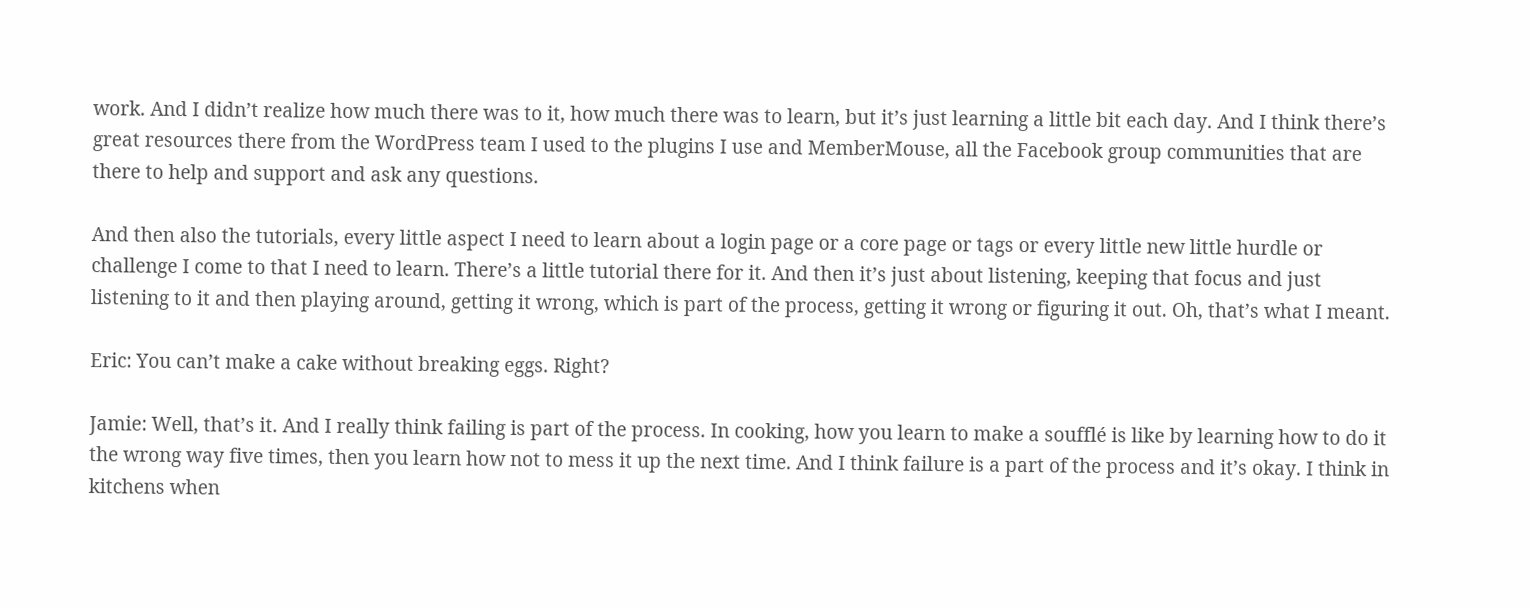work. And I didn’t realize how much there was to it, how much there was to learn, but it’s just learning a little bit each day. And I think there’s great resources there from the WordPress team I used to the plugins I use and MemberMouse, all the Facebook group communities that are there to help and support and ask any questions.

And then also the tutorials, every little aspect I need to learn about a login page or a core page or tags or every little new little hurdle or challenge I come to that I need to learn. There’s a little tutorial there for it. And then it’s just about listening, keeping that focus and just listening to it and then playing around, getting it wrong, which is part of the process, getting it wrong or figuring it out. Oh, that’s what I meant.

Eric: You can’t make a cake without breaking eggs. Right?

Jamie: Well, that’s it. And I really think failing is part of the process. In cooking, how you learn to make a soufflé is like by learning how to do it the wrong way five times, then you learn how not to mess it up the next time. And I think failure is a part of the process and it’s okay. I think in kitchens when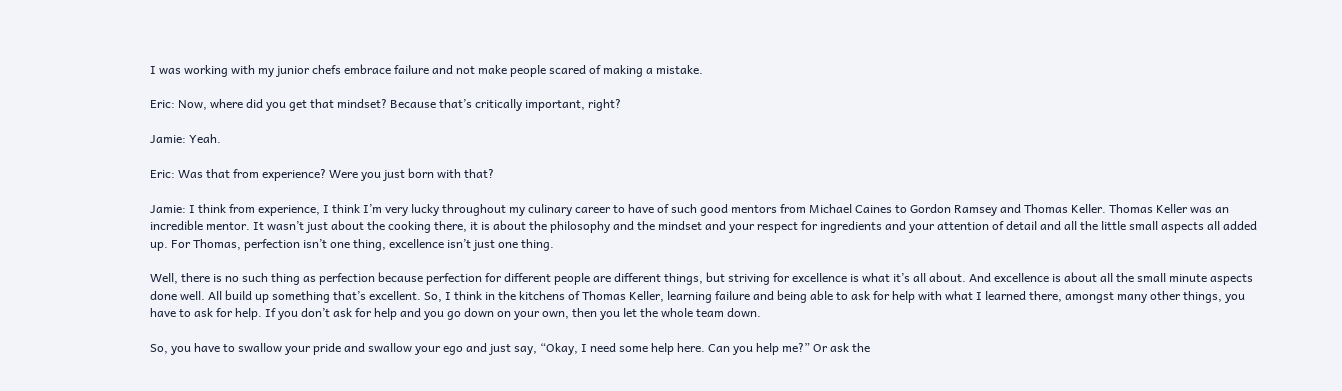I was working with my junior chefs embrace failure and not make people scared of making a mistake.

Eric: Now, where did you get that mindset? Because that’s critically important, right?

Jamie: Yeah.

Eric: Was that from experience? Were you just born with that?

Jamie: I think from experience, I think I’m very lucky throughout my culinary career to have of such good mentors from Michael Caines to Gordon Ramsey and Thomas Keller. Thomas Keller was an incredible mentor. It wasn’t just about the cooking there, it is about the philosophy and the mindset and your respect for ingredients and your attention of detail and all the little small aspects all added up. For Thomas, perfection isn’t one thing, excellence isn’t just one thing.

Well, there is no such thing as perfection because perfection for different people are different things, but striving for excellence is what it’s all about. And excellence is about all the small minute aspects done well. All build up something that’s excellent. So, I think in the kitchens of Thomas Keller, learning failure and being able to ask for help with what I learned there, amongst many other things, you have to ask for help. If you don’t ask for help and you go down on your own, then you let the whole team down.

So, you have to swallow your pride and swallow your ego and just say, “Okay, I need some help here. Can you help me?” Or ask the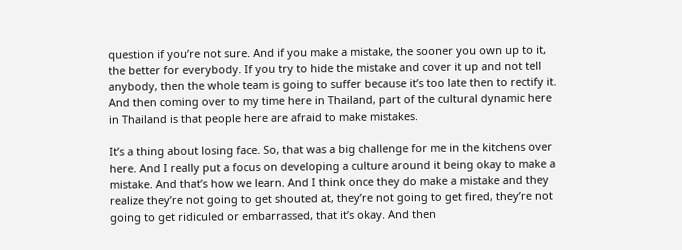question if you’re not sure. And if you make a mistake, the sooner you own up to it, the better for everybody. If you try to hide the mistake and cover it up and not tell anybody, then the whole team is going to suffer because it’s too late then to rectify it. And then coming over to my time here in Thailand, part of the cultural dynamic here in Thailand is that people here are afraid to make mistakes.

It’s a thing about losing face. So, that was a big challenge for me in the kitchens over here. And I really put a focus on developing a culture around it being okay to make a mistake. And that’s how we learn. And I think once they do make a mistake and they realize they’re not going to get shouted at, they’re not going to get fired, they’re not going to get ridiculed or embarrassed, that it’s okay. And then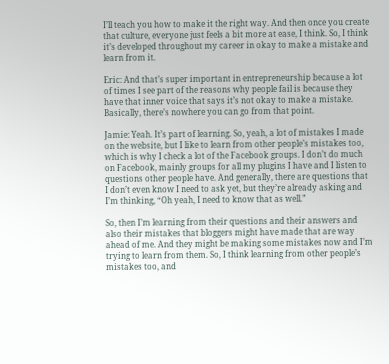I’ll teach you how to make it the right way. And then once you create that culture, everyone just feels a bit more at ease, I think. So, I think it’s developed throughout my career in okay to make a mistake and learn from it.

Eric: And that’s super important in entrepreneurship because a lot of times I see part of the reasons why people fail is because they have that inner voice that says it’s not okay to make a mistake. Basically, there’s nowhere you can go from that point.

Jamie: Yeah. It’s part of learning. So, yeah, a lot of mistakes I made on the website, but I like to learn from other people’s mistakes too, which is why I check a lot of the Facebook groups. I don’t do much on Facebook, mainly groups for all my plugins I have and I listen to questions other people have. And generally, there are questions that I don’t even know I need to ask yet, but they’re already asking and I’m thinking, “Oh yeah, I need to know that as well.”

So, then I’m learning from their questions and their answers and also their mistakes that bloggers might have made that are way ahead of me. And they might be making some mistakes now and I’m trying to learn from them. So, I think learning from other people’s mistakes too, and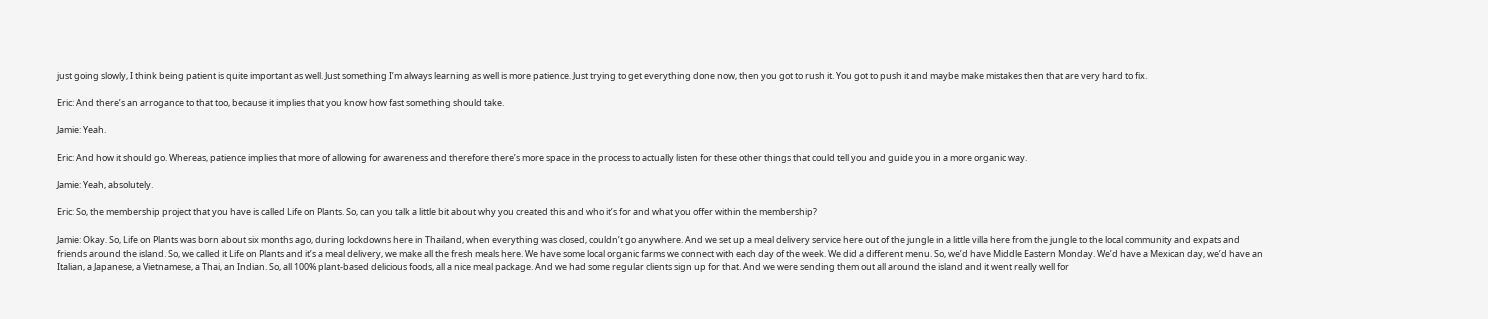just going slowly, I think being patient is quite important as well. Just something I’m always learning as well is more patience. Just trying to get everything done now, then you got to rush it. You got to push it and maybe make mistakes then that are very hard to fix.

Eric: And there’s an arrogance to that too, because it implies that you know how fast something should take.

Jamie: Yeah.

Eric: And how it should go. Whereas, patience implies that more of allowing for awareness and therefore there’s more space in the process to actually listen for these other things that could tell you and guide you in a more organic way.

Jamie: Yeah, absolutely.

Eric: So, the membership project that you have is called Life on Plants. So, can you talk a little bit about why you created this and who it’s for and what you offer within the membership?

Jamie: Okay. So, Life on Plants was born about six months ago, during lockdowns here in Thailand, when everything was closed, couldn’t go anywhere. And we set up a meal delivery service here out of the jungle in a little villa here from the jungle to the local community and expats and friends around the island. So, we called it Life on Plants and it’s a meal delivery, we make all the fresh meals here. We have some local organic farms we connect with each day of the week. We did a different menu. So, we’d have Middle Eastern Monday. We’d have a Mexican day, we’d have an Italian, a Japanese, a Vietnamese, a Thai, an Indian. So, all 100% plant-based delicious foods, all a nice meal package. And we had some regular clients sign up for that. And we were sending them out all around the island and it went really well for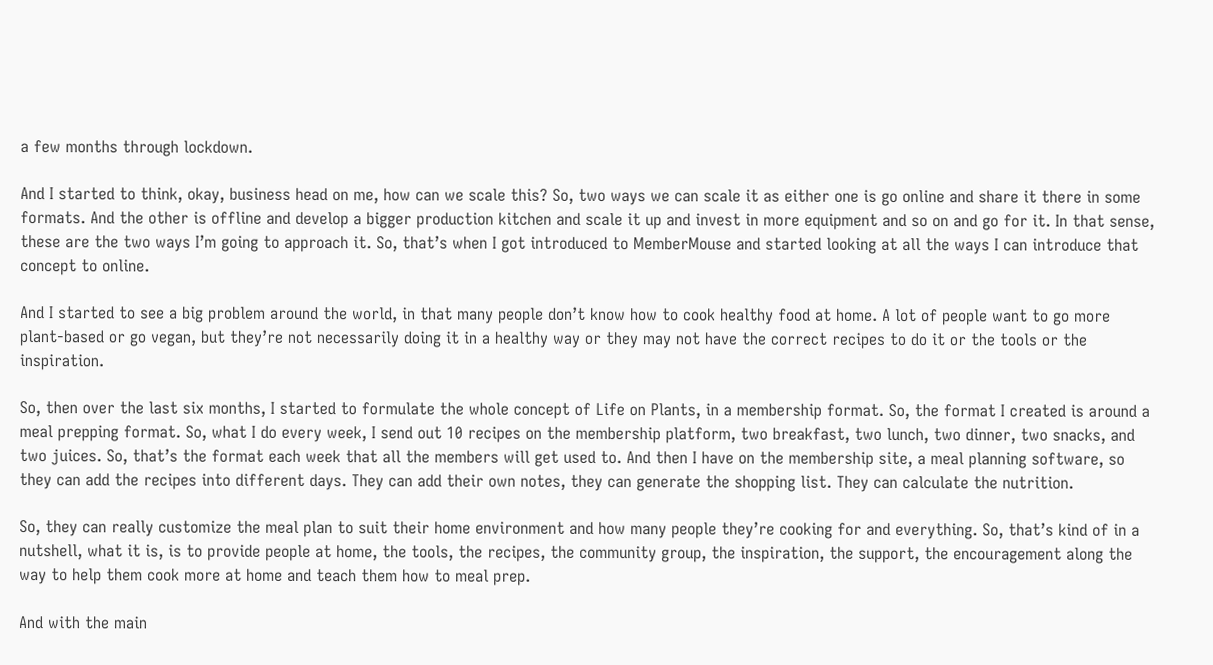a few months through lockdown.

And I started to think, okay, business head on me, how can we scale this? So, two ways we can scale it as either one is go online and share it there in some formats. And the other is offline and develop a bigger production kitchen and scale it up and invest in more equipment and so on and go for it. In that sense, these are the two ways I’m going to approach it. So, that’s when I got introduced to MemberMouse and started looking at all the ways I can introduce that concept to online.

And I started to see a big problem around the world, in that many people don’t know how to cook healthy food at home. A lot of people want to go more plant-based or go vegan, but they’re not necessarily doing it in a healthy way or they may not have the correct recipes to do it or the tools or the inspiration.

So, then over the last six months, I started to formulate the whole concept of Life on Plants, in a membership format. So, the format I created is around a meal prepping format. So, what I do every week, I send out 10 recipes on the membership platform, two breakfast, two lunch, two dinner, two snacks, and two juices. So, that’s the format each week that all the members will get used to. And then I have on the membership site, a meal planning software, so they can add the recipes into different days. They can add their own notes, they can generate the shopping list. They can calculate the nutrition.

So, they can really customize the meal plan to suit their home environment and how many people they’re cooking for and everything. So, that’s kind of in a nutshell, what it is, is to provide people at home, the tools, the recipes, the community group, the inspiration, the support, the encouragement along the way to help them cook more at home and teach them how to meal prep.

And with the main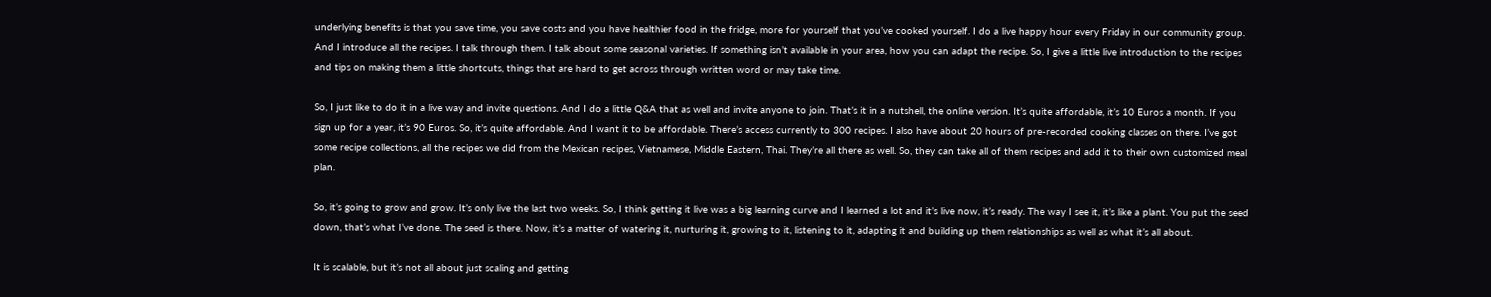underlying benefits is that you save time, you save costs and you have healthier food in the fridge, more for yourself that you’ve cooked yourself. I do a live happy hour every Friday in our community group. And I introduce all the recipes. I talk through them. I talk about some seasonal varieties. If something isn’t available in your area, how you can adapt the recipe. So, I give a little live introduction to the recipes and tips on making them a little shortcuts, things that are hard to get across through written word or may take time.

So, I just like to do it in a live way and invite questions. And I do a little Q&A that as well and invite anyone to join. That’s it in a nutshell, the online version. It’s quite affordable, it’s 10 Euros a month. If you sign up for a year, it’s 90 Euros. So, it’s quite affordable. And I want it to be affordable. There’s access currently to 300 recipes. I also have about 20 hours of pre-recorded cooking classes on there. I’ve got some recipe collections, all the recipes we did from the Mexican recipes, Vietnamese, Middle Eastern, Thai. They’re all there as well. So, they can take all of them recipes and add it to their own customized meal plan.

So, it’s going to grow and grow. It’s only live the last two weeks. So, I think getting it live was a big learning curve and I learned a lot and it’s live now, it’s ready. The way I see it, it’s like a plant. You put the seed down, that’s what I’ve done. The seed is there. Now, it’s a matter of watering it, nurturing it, growing to it, listening to it, adapting it and building up them relationships as well as what it’s all about.

It is scalable, but it’s not all about just scaling and getting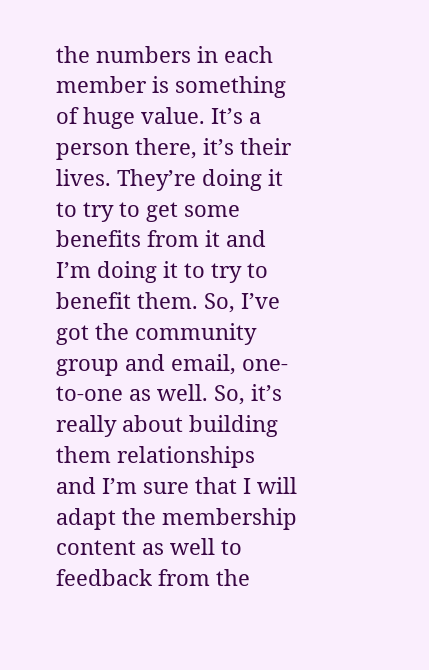the numbers in each member is something of huge value. It’s a person there, it’s their lives. They’re doing it to try to get some benefits from it and I’m doing it to try to benefit them. So, I’ve got the community group and email, one-to-one as well. So, it’s really about building them relationships and I’m sure that I will adapt the membership content as well to feedback from the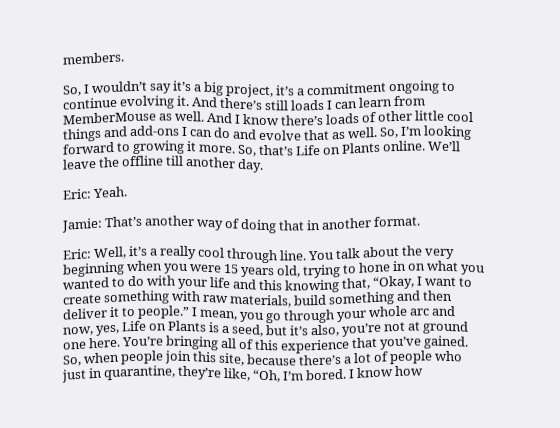members.

So, I wouldn’t say it’s a big project, it’s a commitment ongoing to continue evolving it. And there’s still loads I can learn from MemberMouse as well. And I know there’s loads of other little cool things and add-ons I can do and evolve that as well. So, I’m looking forward to growing it more. So, that’s Life on Plants online. We’ll leave the offline till another day.

Eric: Yeah.

Jamie: That’s another way of doing that in another format.

Eric: Well, it’s a really cool through line. You talk about the very beginning when you were 15 years old, trying to hone in on what you wanted to do with your life and this knowing that, “Okay, I want to create something with raw materials, build something and then deliver it to people.” I mean, you go through your whole arc and now, yes, Life on Plants is a seed, but it’s also, you’re not at ground one here. You’re bringing all of this experience that you’ve gained. So, when people join this site, because there’s a lot of people who just in quarantine, they’re like, “Oh, I’m bored. I know how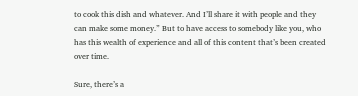to cook this dish and whatever. And I’ll share it with people and they can make some money.” But to have access to somebody like you, who has this wealth of experience and all of this content that’s been created over time.

Sure, there’s a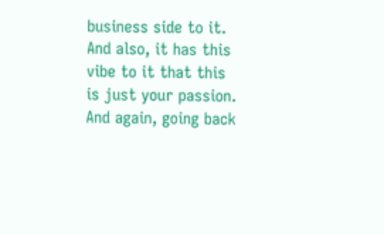business side to it. And also, it has this vibe to it that this is just your passion. And again, going back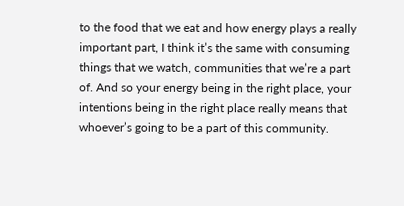to the food that we eat and how energy plays a really important part, I think it’s the same with consuming things that we watch, communities that we’re a part of. And so your energy being in the right place, your intentions being in the right place really means that whoever’s going to be a part of this community.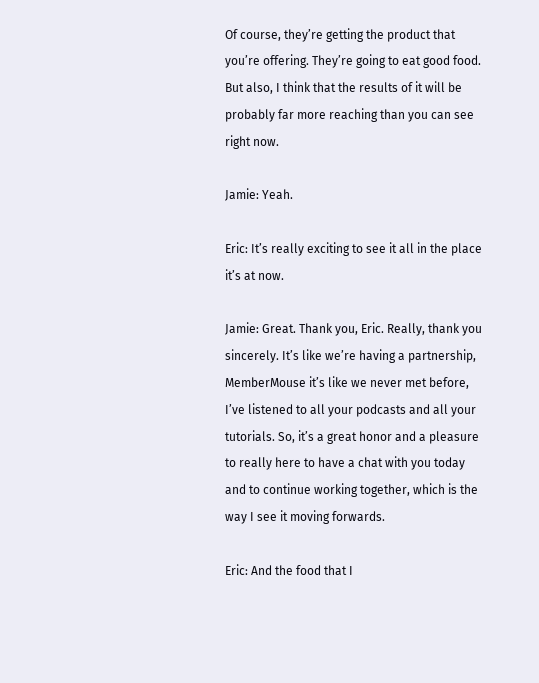Of course, they’re getting the product that you’re offering. They’re going to eat good food. But also, I think that the results of it will be probably far more reaching than you can see right now.

Jamie: Yeah.

Eric: It’s really exciting to see it all in the place it’s at now.

Jamie: Great. Thank you, Eric. Really, thank you sincerely. It’s like we’re having a partnership, MemberMouse it’s like we never met before, I’ve listened to all your podcasts and all your tutorials. So, it’s a great honor and a pleasure to really here to have a chat with you today and to continue working together, which is the way I see it moving forwards.

Eric: And the food that I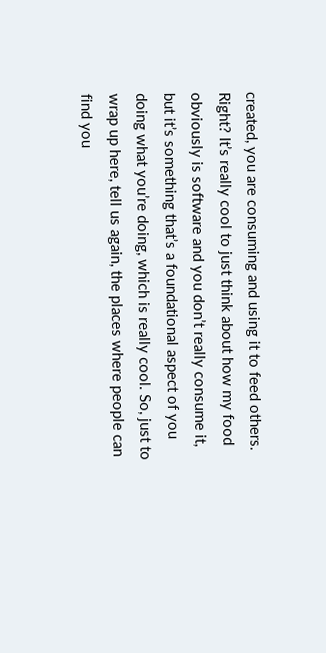created, you are consuming and using it to feed others. Right? It’s really cool to just think about how my food obviously is software and you don’t really consume it, but it’s something that’s a foundational aspect of you doing what you’re doing, which is really cool. So, just to wrap up here, tell us again, the places where people can find you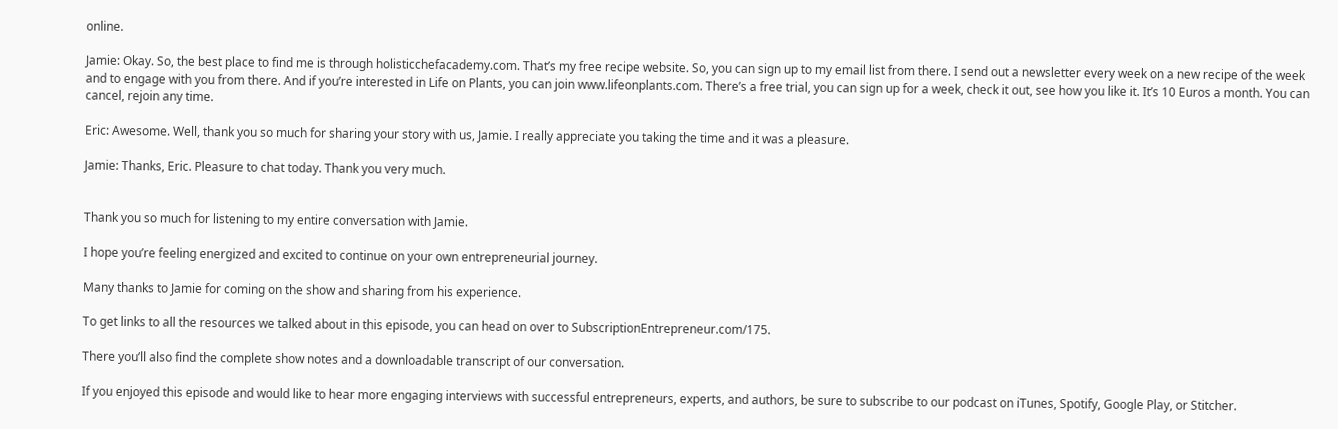online.

Jamie: Okay. So, the best place to find me is through holisticchefacademy.com. That’s my free recipe website. So, you can sign up to my email list from there. I send out a newsletter every week on a new recipe of the week and to engage with you from there. And if you’re interested in Life on Plants, you can join www.lifeonplants.com. There’s a free trial, you can sign up for a week, check it out, see how you like it. It’s 10 Euros a month. You can cancel, rejoin any time.

Eric: Awesome. Well, thank you so much for sharing your story with us, Jamie. I really appreciate you taking the time and it was a pleasure.

Jamie: Thanks, Eric. Pleasure to chat today. Thank you very much.


Thank you so much for listening to my entire conversation with Jamie.

I hope you’re feeling energized and excited to continue on your own entrepreneurial journey.

Many thanks to Jamie for coming on the show and sharing from his experience.

To get links to all the resources we talked about in this episode, you can head on over to SubscriptionEntrepreneur.com/175.

There you’ll also find the complete show notes and a downloadable transcript of our conversation.

If you enjoyed this episode and would like to hear more engaging interviews with successful entrepreneurs, experts, and authors, be sure to subscribe to our podcast on iTunes, Spotify, Google Play, or Stitcher.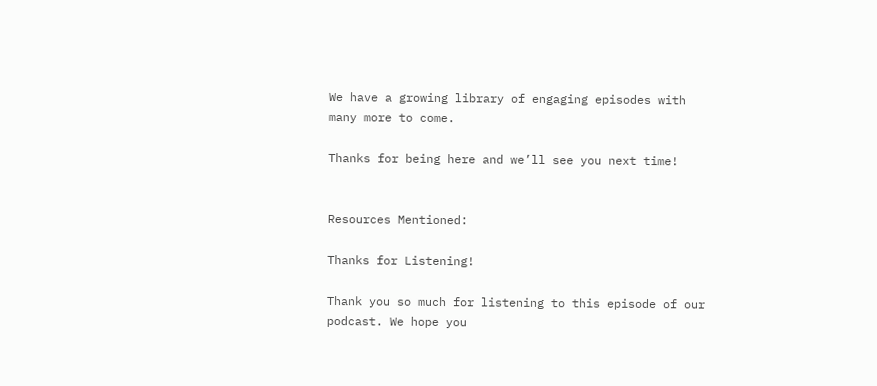We have a growing library of engaging episodes with many more to come.

Thanks for being here and we’ll see you next time!


Resources Mentioned:

Thanks for Listening!

Thank you so much for listening to this episode of our podcast. We hope you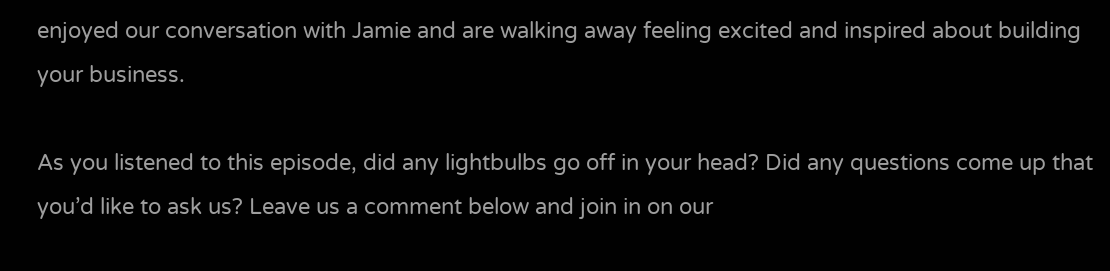enjoyed our conversation with Jamie and are walking away feeling excited and inspired about building your business.

As you listened to this episode, did any lightbulbs go off in your head? Did any questions come up that you’d like to ask us? Leave us a comment below and join in on our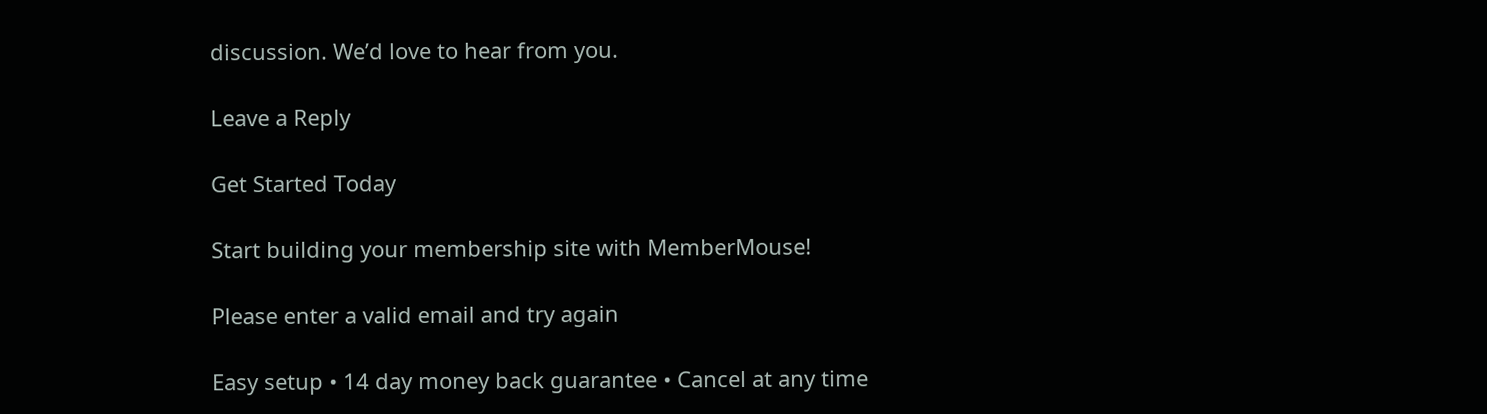discussion. We’d love to hear from you.

Leave a Reply

Get Started Today

Start building your membership site with MemberMouse!

Please enter a valid email and try again

Easy setup • 14 day money back guarantee • Cancel at any time